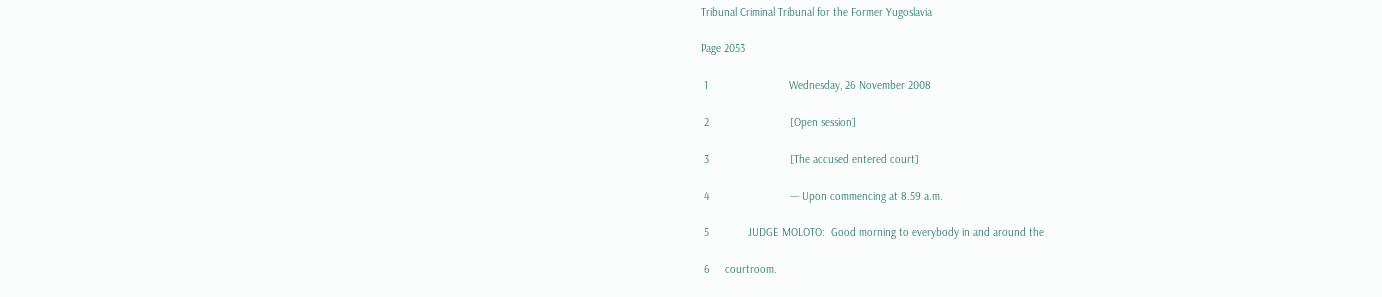Tribunal Criminal Tribunal for the Former Yugoslavia

Page 2053

 1                           Wednesday, 26 November 2008

 2                           [Open session]

 3                           [The accused entered court]

 4                           --- Upon commencing at 8.59 a.m.

 5             JUDGE MOLOTO:  Good morning to everybody in and around the

 6     courtroom.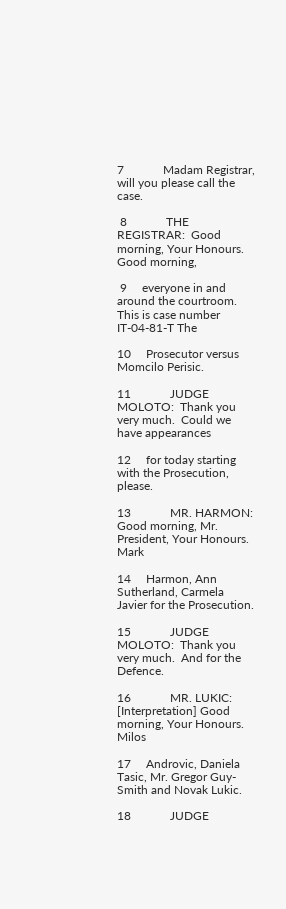7             Madam Registrar, will you please call the case.

 8             THE REGISTRAR:  Good morning, Your Honours.  Good morning,

 9     everyone in and around the courtroom.  This is case number IT-04-81-T The

10     Prosecutor versus Momcilo Perisic.

11             JUDGE MOLOTO:  Thank you very much.  Could we have appearances

12     for today starting with the Prosecution, please.

13             MR. HARMON:  Good morning, Mr. President, Your Honours.  Mark

14     Harmon, Ann Sutherland, Carmela Javier for the Prosecution.

15             JUDGE MOLOTO:  Thank you very much.  And for the Defence.

16             MR. LUKIC: [Interpretation] Good morning, Your Honours.  Milos

17     Androvic, Daniela Tasic, Mr. Gregor Guy-Smith and Novak Lukic.

18             JUDGE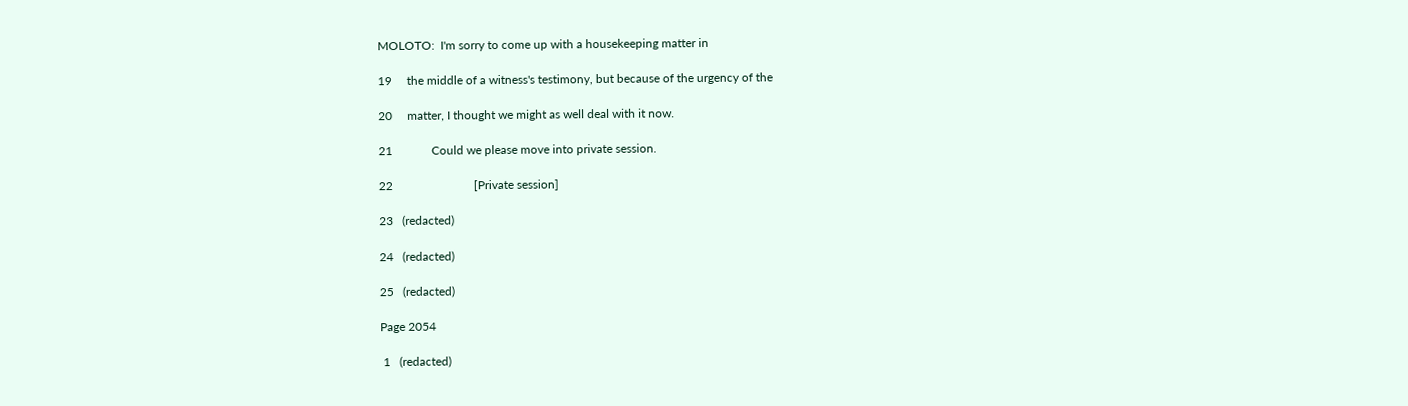MOLOTO:  I'm sorry to come up with a housekeeping matter in

19     the middle of a witness's testimony, but because of the urgency of the

20     matter, I thought we might as well deal with it now.

21             Could we please move into private session.

22                           [Private session]

23   (redacted)

24   (redacted)

25   (redacted)

Page 2054

 1   (redacted)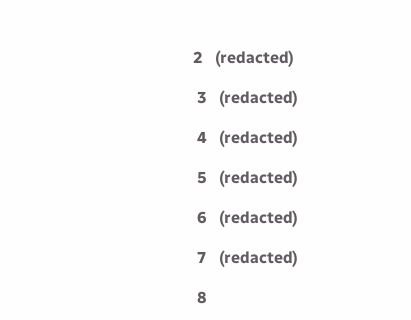2   (redacted)

 3   (redacted)

 4   (redacted)

 5   (redacted)

 6   (redacted)

 7   (redacted)

 8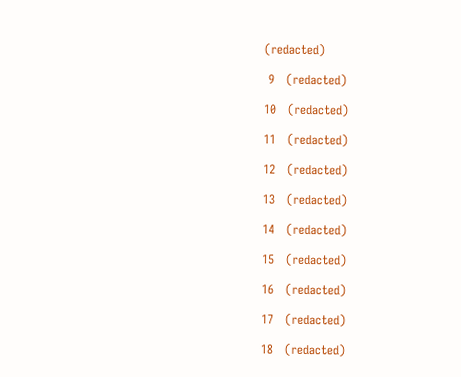(redacted)

 9   (redacted)

10   (redacted)

11   (redacted)

12   (redacted)

13   (redacted)

14   (redacted)

15   (redacted)

16   (redacted)

17   (redacted)

18   (redacted)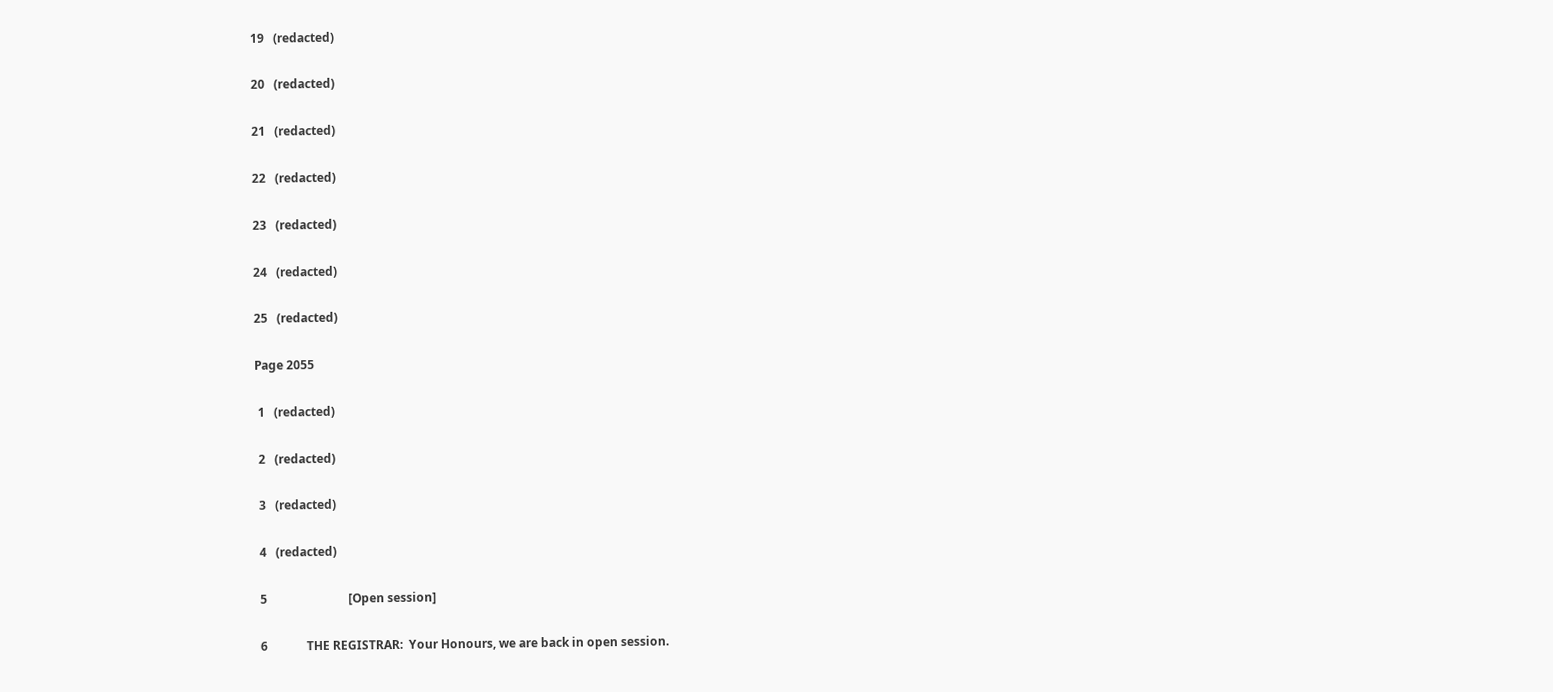19   (redacted)

20   (redacted)

21   (redacted)

22   (redacted)

23   (redacted)

24   (redacted)

25   (redacted)

Page 2055

 1   (redacted)

 2   (redacted)

 3   (redacted)

 4   (redacted)

 5                           [Open session]

 6             THE REGISTRAR:  Your Honours, we are back in open session.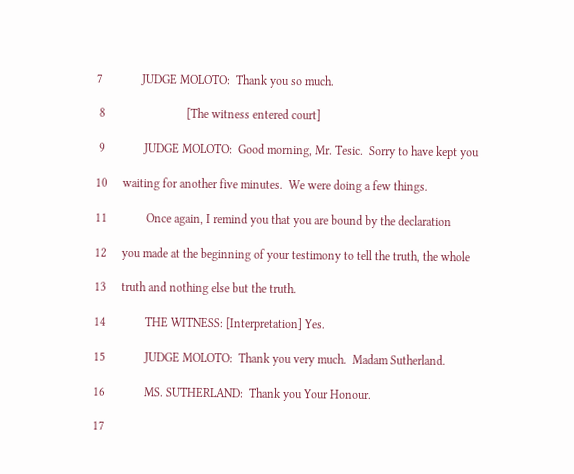7             JUDGE MOLOTO:  Thank you so much.

 8                           [The witness entered court]

 9             JUDGE MOLOTO:  Good morning, Mr. Tesic.  Sorry to have kept you

10     waiting for another five minutes.  We were doing a few things.

11             Once again, I remind you that you are bound by the declaration

12     you made at the beginning of your testimony to tell the truth, the whole

13     truth and nothing else but the truth.

14             THE WITNESS: [Interpretation] Yes.

15             JUDGE MOLOTO:  Thank you very much.  Madam Sutherland.

16             MS. SUTHERLAND:  Thank you Your Honour.

17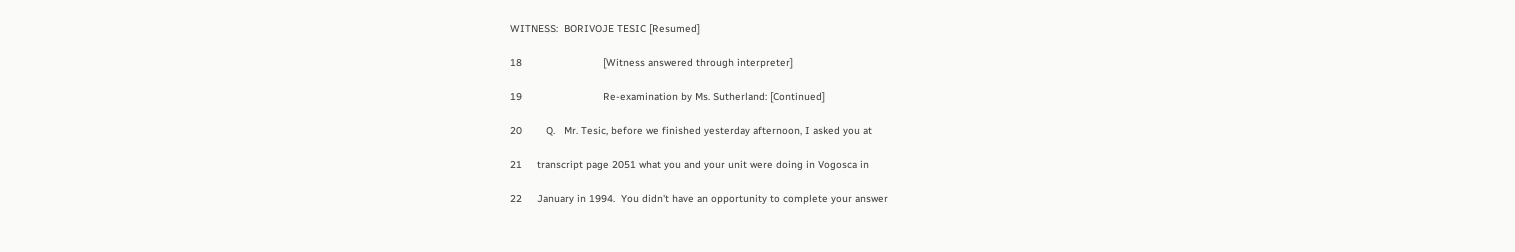WITNESS:  BORIVOJE TESIC [Resumed]

18                           [Witness answered through interpreter]

19                           Re-examination by Ms. Sutherland: [Continued]

20        Q.   Mr. Tesic, before we finished yesterday afternoon, I asked you at

21     transcript page 2051 what you and your unit were doing in Vogosca in

22     January in 1994.  You didn't have an opportunity to complete your answer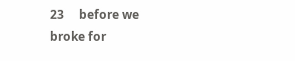23     before we broke for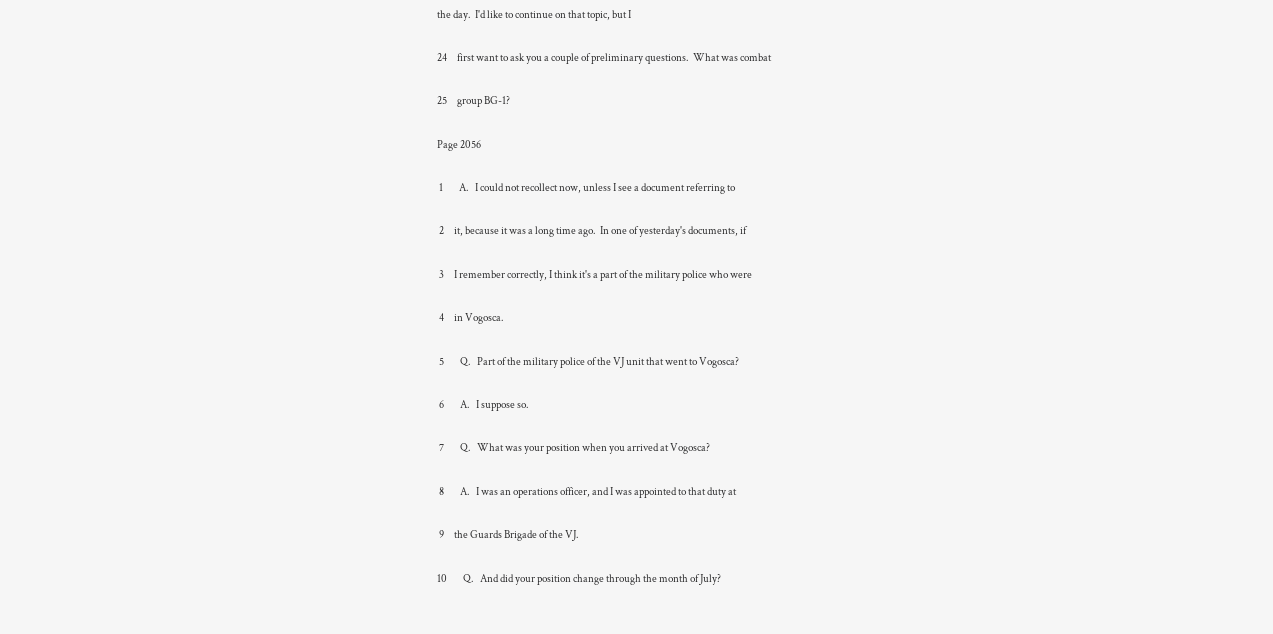the day.  I'd like to continue on that topic, but I

24     first want to ask you a couple of preliminary questions.  What was combat

25     group BG-1?

Page 2056

 1        A.   I could not recollect now, unless I see a document referring to

 2     it, because it was a long time ago.  In one of yesterday's documents, if

 3     I remember correctly, I think it's a part of the military police who were

 4     in Vogosca.

 5        Q.   Part of the military police of the VJ unit that went to Vogosca?

 6        A.   I suppose so.

 7        Q.   What was your position when you arrived at Vogosca?

 8        A.   I was an operations officer, and I was appointed to that duty at

 9     the Guards Brigade of the VJ.

10        Q.   And did your position change through the month of July?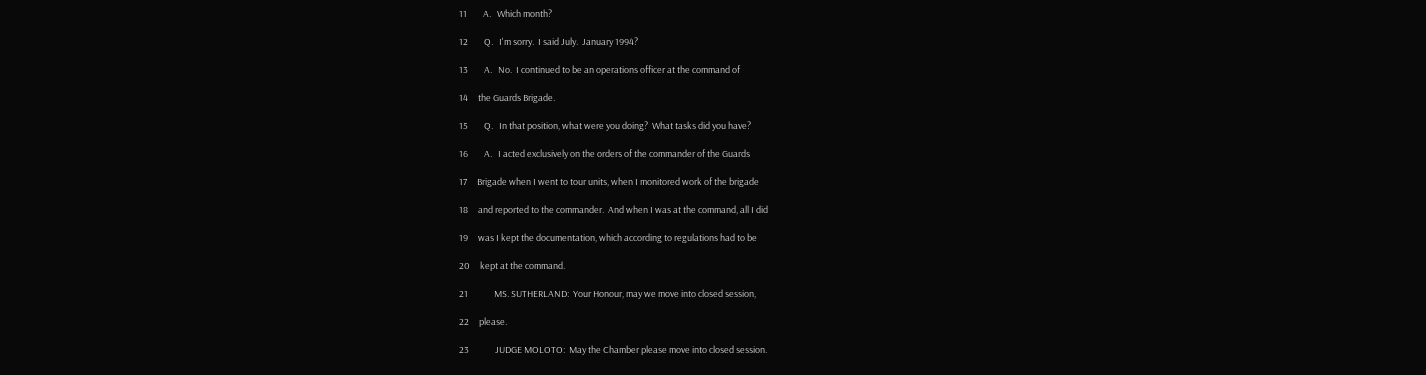11        A.   Which month?

12        Q.   I'm sorry.  I said July.  January 1994?

13        A.   No.  I continued to be an operations officer at the command of

14     the Guards Brigade.

15        Q.   In that position, what were you doing?  What tasks did you have?

16        A.   I acted exclusively on the orders of the commander of the Guards

17     Brigade when I went to tour units, when I monitored work of the brigade

18     and reported to the commander.  And when I was at the command, all I did

19     was I kept the documentation, which according to regulations had to be

20     kept at the command.

21             MS. SUTHERLAND:  Your Honour, may we move into closed session,

22     please.

23             JUDGE MOLOTO:  May the Chamber please move into closed session.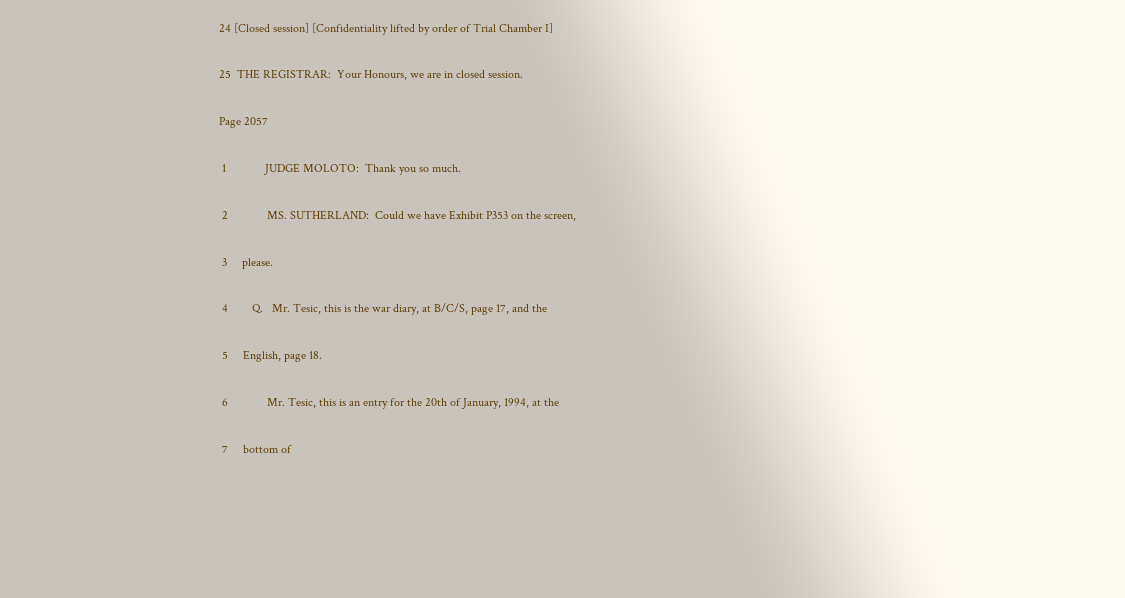24 [Closed session] [Confidentiality lifted by order of Trial Chamber I]

25  THE REGISTRAR:  Your Honours, we are in closed session.

Page 2057

 1             JUDGE MOLOTO:  Thank you so much.

 2             MS. SUTHERLAND:  Could we have Exhibit P353 on the screen,

 3     please.

 4        Q.   Mr. Tesic, this is the war diary, at B/C/S, page 17, and the

 5     English, page 18.

 6             Mr. Tesic, this is an entry for the 20th of January, 1994, at the

 7     bottom of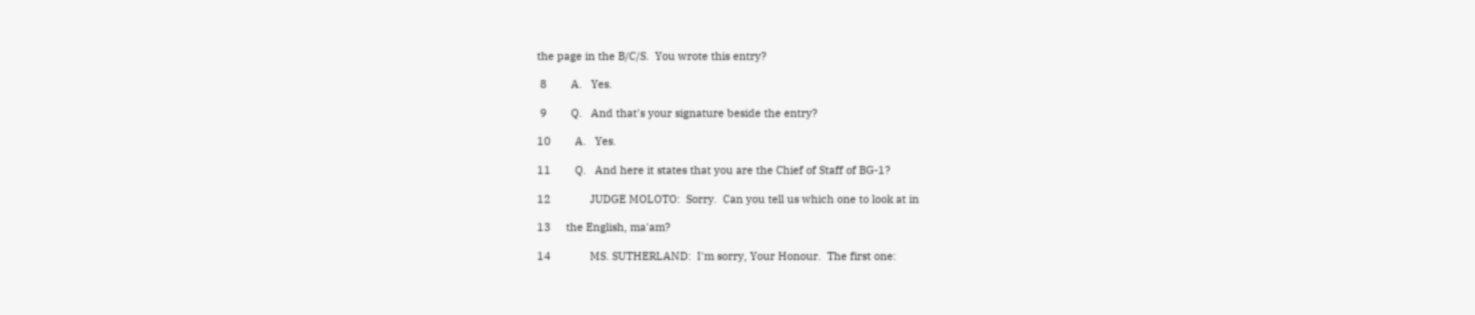the page in the B/C/S.  You wrote this entry?

 8        A.   Yes.

 9        Q.   And that's your signature beside the entry?

10        A.   Yes.

11        Q.   And here it states that you are the Chief of Staff of BG-1?

12             JUDGE MOLOTO:  Sorry.  Can you tell us which one to look at in

13     the English, ma'am?

14             MS. SUTHERLAND:  I'm sorry, Your Honour.  The first one: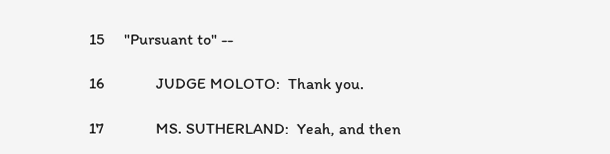15     "Pursuant to" --

16             JUDGE MOLOTO:  Thank you.

17             MS. SUTHERLAND:  Yeah, and then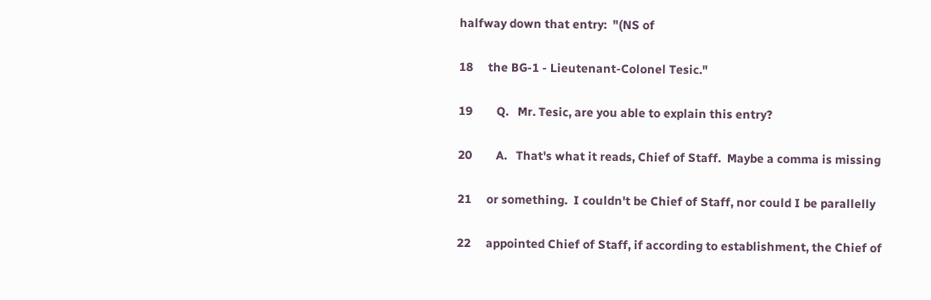halfway down that entry:  "(NS of

18     the BG-1 - Lieutenant-Colonel Tesic."

19        Q.   Mr. Tesic, are you able to explain this entry?

20        A.   That's what it reads, Chief of Staff.  Maybe a comma is missing

21     or something.  I couldn't be Chief of Staff, nor could I be parallelly

22     appointed Chief of Staff, if according to establishment, the Chief of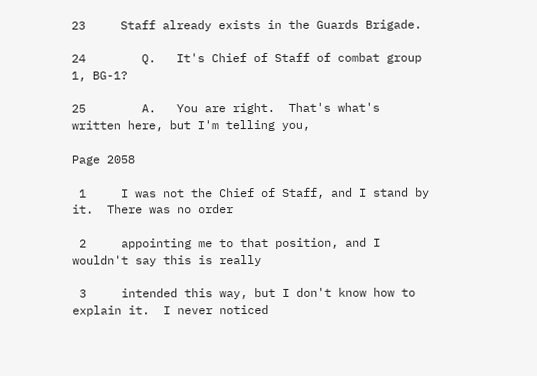23     Staff already exists in the Guards Brigade.

24        Q.   It's Chief of Staff of combat group 1, BG-1?

25        A.   You are right.  That's what's written here, but I'm telling you,

Page 2058

 1     I was not the Chief of Staff, and I stand by it.  There was no order

 2     appointing me to that position, and I wouldn't say this is really

 3     intended this way, but I don't know how to explain it.  I never noticed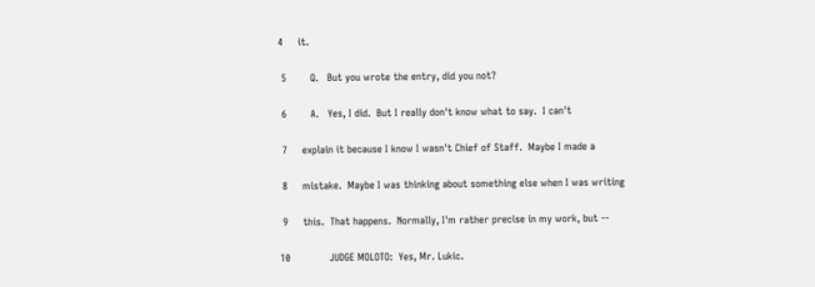4     it.

 5        Q.   But you wrote the entry, did you not?

 6        A.   Yes, I did.  But I really don't know what to say.  I can't

 7     explain it because I know I wasn't Chief of Staff.  Maybe I made a

 8     mistake.  Maybe I was thinking about something else when I was writing

 9     this.  That happens.  Normally, I'm rather precise in my work, but --

10             JUDGE MOLOTO:  Yes, Mr. Lukic.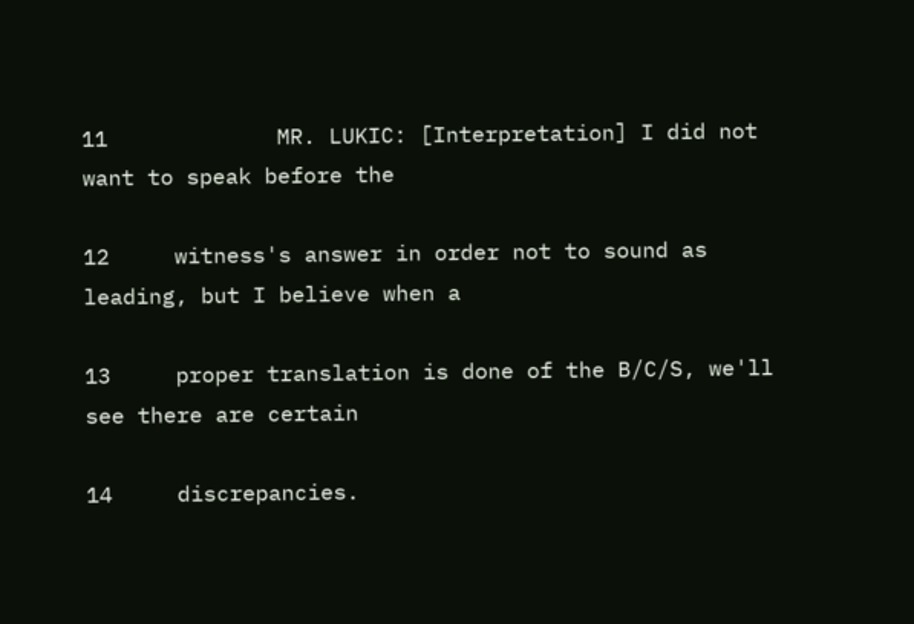11             MR. LUKIC: [Interpretation] I did not want to speak before the

12     witness's answer in order not to sound as leading, but I believe when a

13     proper translation is done of the B/C/S, we'll see there are certain

14     discrepancies.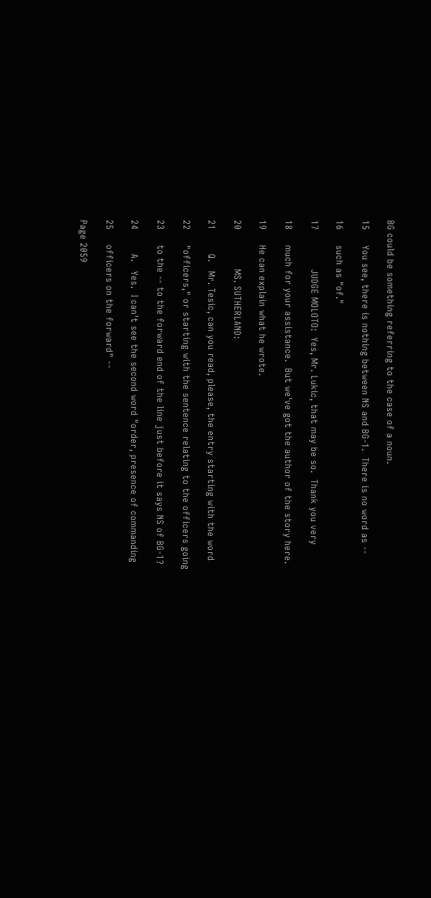BG could be something referring to the case of a noun.

15     You see, there is nothing between NS and BG-1.  There is no word as --

16     such as "of."

17             JUDGE MOLOTO:  Yes, Mr. Lukic, that may be so.  Thank you very

18     much for your assistance.  But we've got the author of the story here.

19     He can explain what he wrote.

20             MS. SUTHERLAND:

21        Q.   Mr. Tesic, can you read, please, the entry starting with the word

22     "officers," or starting with the sentence relating to the officers going

23     to the -- to the forward end of the line just before it says NS of BG-1?

24        A.   Yes.  I can't see the second word "order, presence of commanding

25     officers on the forward" --

Page 2059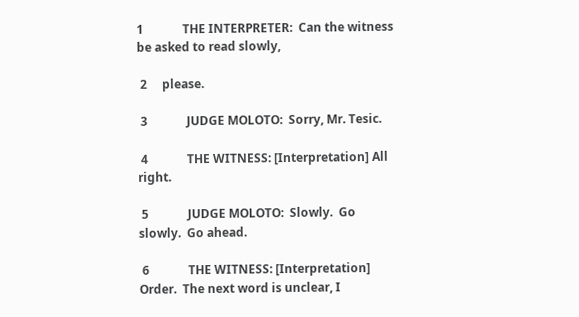1             THE INTERPRETER:  Can the witness be asked to read slowly,

 2     please.

 3             JUDGE MOLOTO:  Sorry, Mr. Tesic.

 4             THE WITNESS: [Interpretation] All right.

 5             JUDGE MOLOTO:  Slowly.  Go slowly.  Go ahead.

 6             THE WITNESS: [Interpretation] Order.  The next word is unclear, I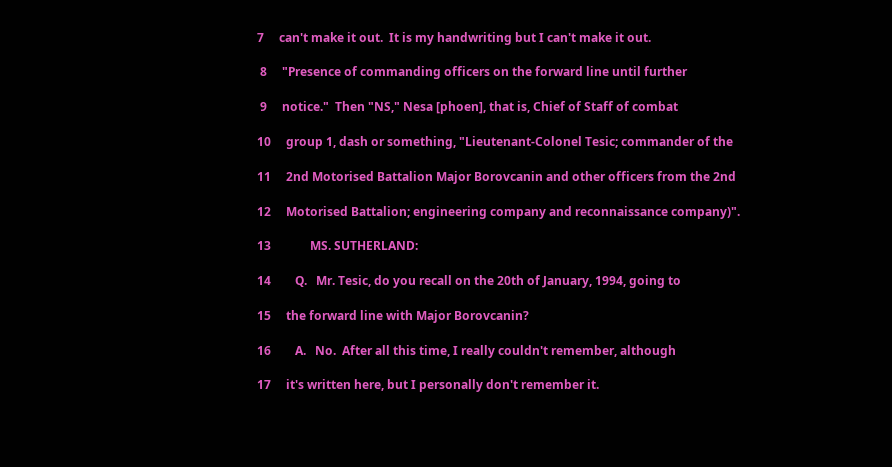7     can't make it out.  It is my handwriting but I can't make it out.

 8     "Presence of commanding officers on the forward line until further

 9     notice."  Then "NS," Nesa [phoen], that is, Chief of Staff of combat

10     group 1, dash or something, "Lieutenant-Colonel Tesic; commander of the

11     2nd Motorised Battalion Major Borovcanin and other officers from the 2nd

12     Motorised Battalion; engineering company and reconnaissance company)".

13             MS. SUTHERLAND:

14        Q.   Mr. Tesic, do you recall on the 20th of January, 1994, going to

15     the forward line with Major Borovcanin?

16        A.   No.  After all this time, I really couldn't remember, although

17     it's written here, but I personally don't remember it.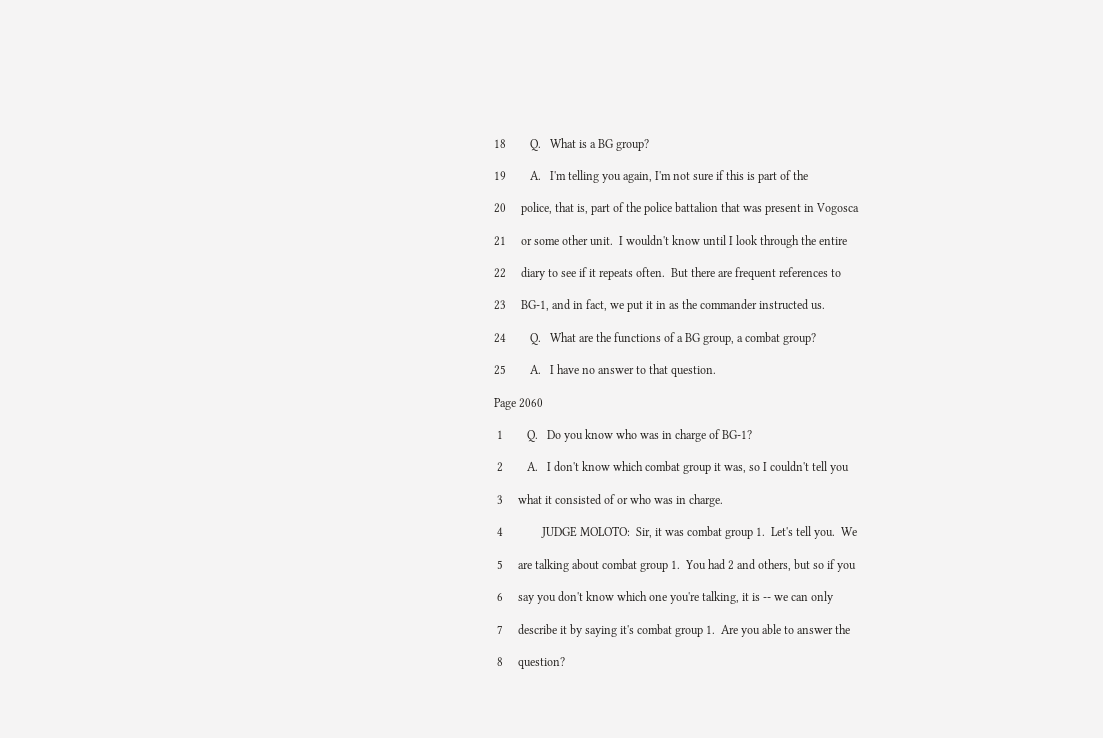18        Q.   What is a BG group?

19        A.   I'm telling you again, I'm not sure if this is part of the

20     police, that is, part of the police battalion that was present in Vogosca

21     or some other unit.  I wouldn't know until I look through the entire

22     diary to see if it repeats often.  But there are frequent references to

23     BG-1, and in fact, we put it in as the commander instructed us.

24        Q.   What are the functions of a BG group, a combat group?

25        A.   I have no answer to that question.

Page 2060

 1        Q.   Do you know who was in charge of BG-1?

 2        A.   I don't know which combat group it was, so I couldn't tell you

 3     what it consisted of or who was in charge.

 4             JUDGE MOLOTO:  Sir, it was combat group 1.  Let's tell you.  We

 5     are talking about combat group 1.  You had 2 and others, but so if you

 6     say you don't know which one you're talking, it is -- we can only

 7     describe it by saying it's combat group 1.  Are you able to answer the

 8     question?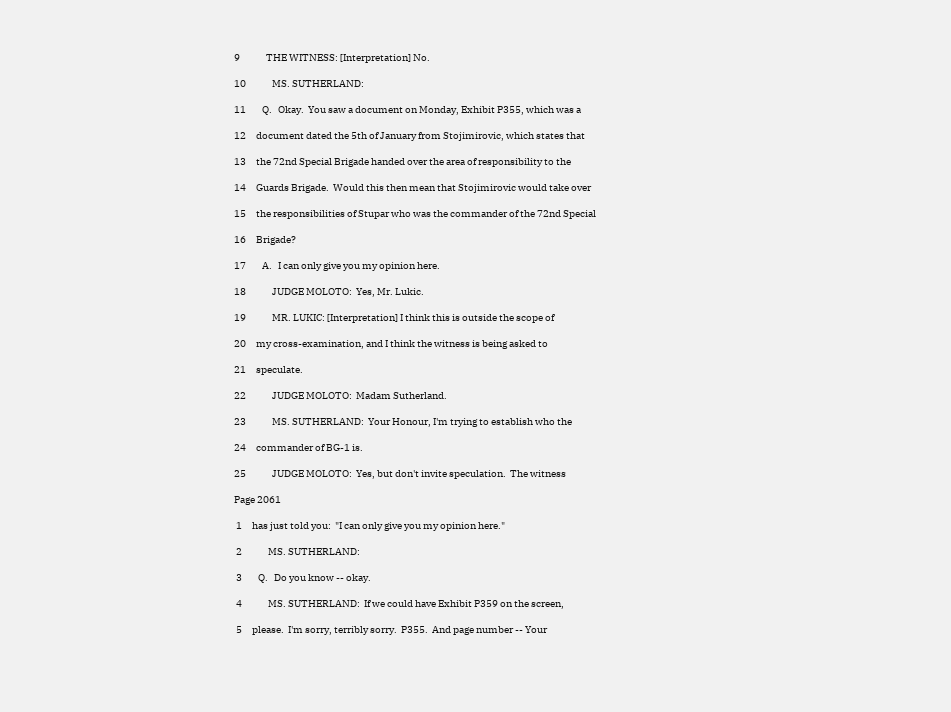9             THE WITNESS: [Interpretation] No.

10             MS. SUTHERLAND:

11        Q.   Okay.  You saw a document on Monday, Exhibit P355, which was a

12     document dated the 5th of January from Stojimirovic, which states that

13     the 72nd Special Brigade handed over the area of responsibility to the

14     Guards Brigade.  Would this then mean that Stojimirovic would take over

15     the responsibilities of Stupar who was the commander of the 72nd Special

16     Brigade?

17        A.   I can only give you my opinion here.

18             JUDGE MOLOTO:  Yes, Mr. Lukic.

19             MR. LUKIC: [Interpretation] I think this is outside the scope of

20     my cross-examination, and I think the witness is being asked to

21     speculate.

22             JUDGE MOLOTO:  Madam Sutherland.

23             MS. SUTHERLAND:  Your Honour, I'm trying to establish who the

24     commander of BG-1 is.

25             JUDGE MOLOTO:  Yes, but don't invite speculation.  The witness

Page 2061

 1     has just told you:  "I can only give you my opinion here."

 2             MS. SUTHERLAND:

 3        Q.   Do you know -- okay.

 4             MS. SUTHERLAND:  If we could have Exhibit P359 on the screen,

 5     please.  I'm sorry, terribly sorry.  P355.  And page number -- Your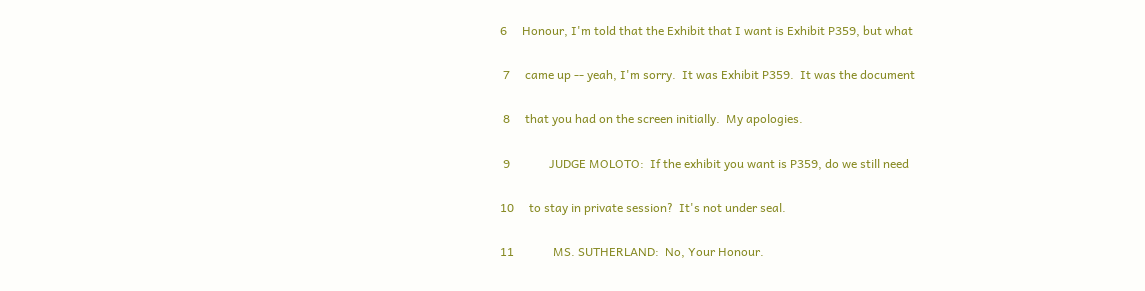6     Honour, I'm told that the Exhibit that I want is Exhibit P359, but what

 7     came up -- yeah, I'm sorry.  It was Exhibit P359.  It was the document

 8     that you had on the screen initially.  My apologies.

 9             JUDGE MOLOTO:  If the exhibit you want is P359, do we still need

10     to stay in private session?  It's not under seal.

11             MS. SUTHERLAND:  No, Your Honour.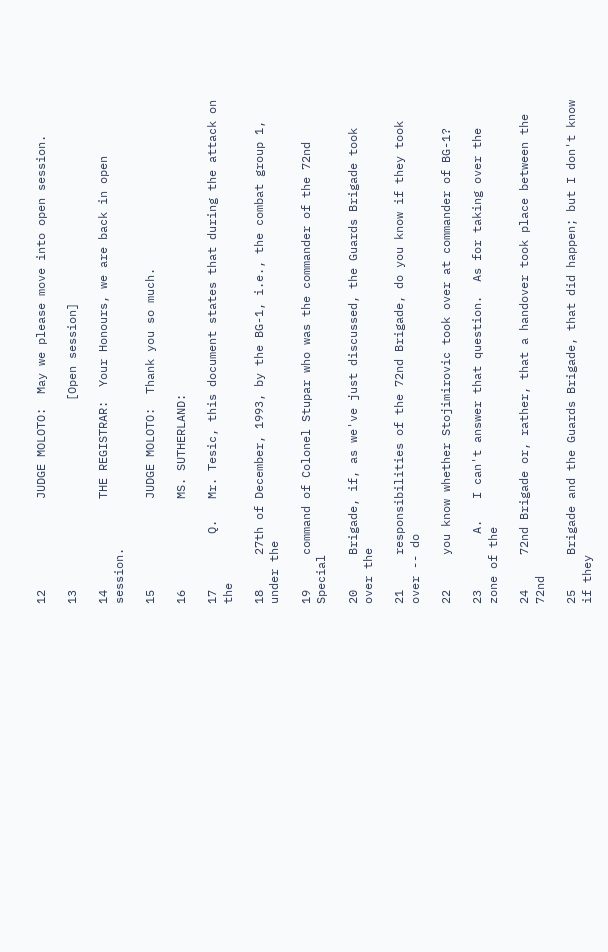12             JUDGE MOLOTO:  May we please move into open session.

13                           [Open session]

14             THE REGISTRAR:  Your Honours, we are back in open session.

15             JUDGE MOLOTO:  Thank you so much.

16             MS. SUTHERLAND:

17        Q.   Mr. Tesic, this document states that during the attack on the

18     27th of December, 1993, by the BG-1, i.e., the combat group 1, under the

19     command of Colonel Stupar who was the commander of the 72nd Special

20     Brigade, if, as we've just discussed, the Guards Brigade took over the

21     responsibilities of the 72nd Brigade, do you know if they took over -- do

22     you know whether Stojimirovic took over at commander of BG-1?

23        A.   I can't answer that question.  As for taking over the zone of the

24     72nd Brigade or, rather, that a handover took place between the 72nd

25     Brigade and the Guards Brigade, that did happen; but I don't know if they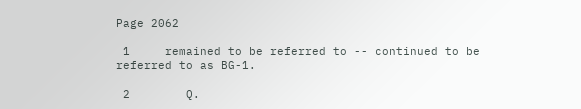Page 2062

 1     remained to be referred to -- continued to be referred to as BG-1.

 2        Q.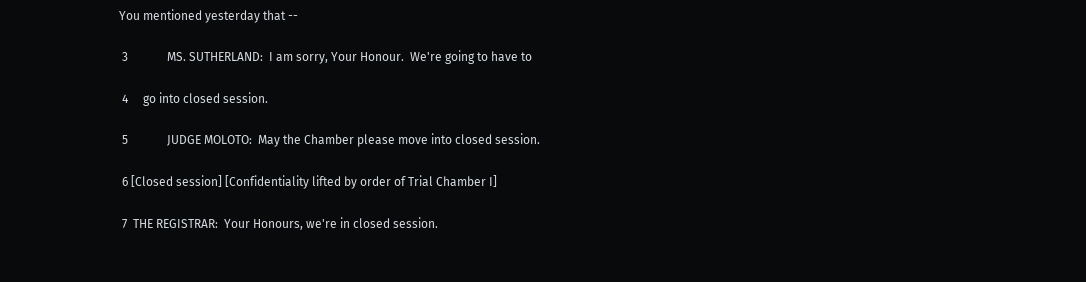You mentioned yesterday that --

 3             MS. SUTHERLAND:  I am sorry, Your Honour.  We're going to have to

 4     go into closed session.

 5             JUDGE MOLOTO:  May the Chamber please move into closed session.

 6 [Closed session] [Confidentiality lifted by order of Trial Chamber I]

 7  THE REGISTRAR:  Your Honours, we're in closed session.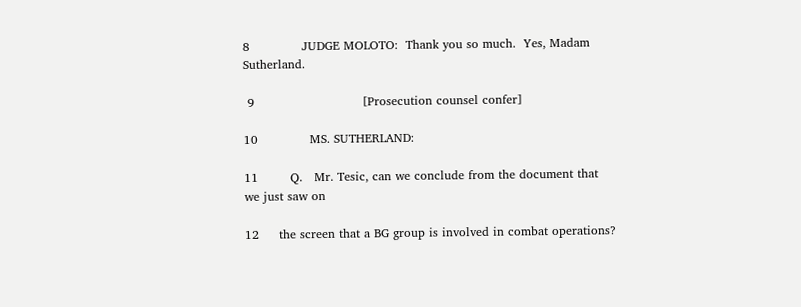8             JUDGE MOLOTO:  Thank you so much.  Yes, Madam Sutherland.

 9                           [Prosecution counsel confer]

10             MS. SUTHERLAND:

11        Q.   Mr. Tesic, can we conclude from the document that we just saw on

12     the screen that a BG group is involved in combat operations?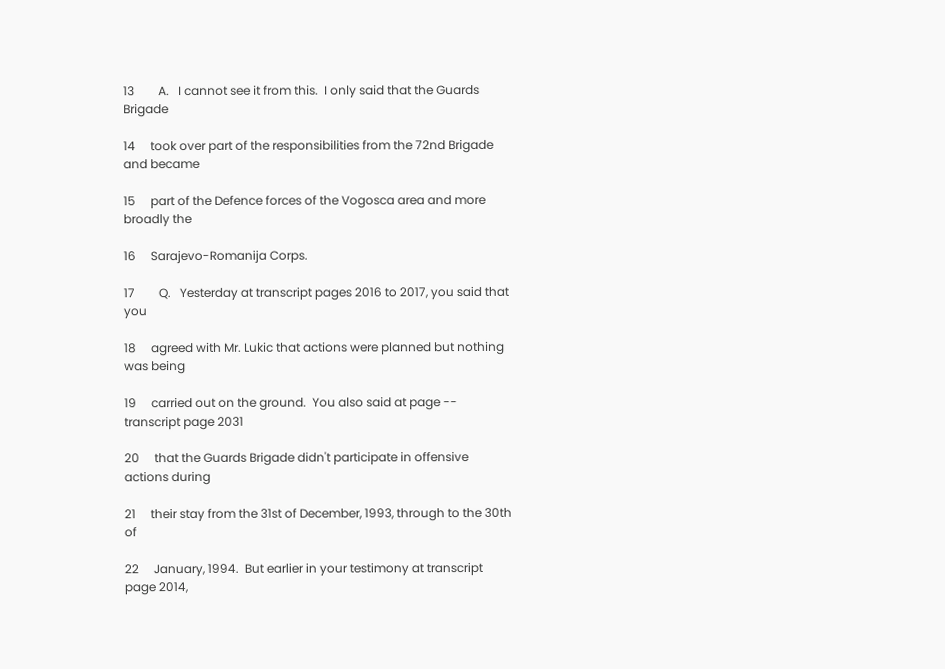13        A.   I cannot see it from this.  I only said that the Guards Brigade

14     took over part of the responsibilities from the 72nd Brigade and became

15     part of the Defence forces of the Vogosca area and more broadly the

16     Sarajevo-Romanija Corps.

17        Q.   Yesterday at transcript pages 2016 to 2017, you said that you

18     agreed with Mr. Lukic that actions were planned but nothing was being

19     carried out on the ground.  You also said at page -- transcript page 2031

20     that the Guards Brigade didn't participate in offensive actions during

21     their stay from the 31st of December, 1993, through to the 30th of

22     January, 1994.  But earlier in your testimony at transcript page 2014,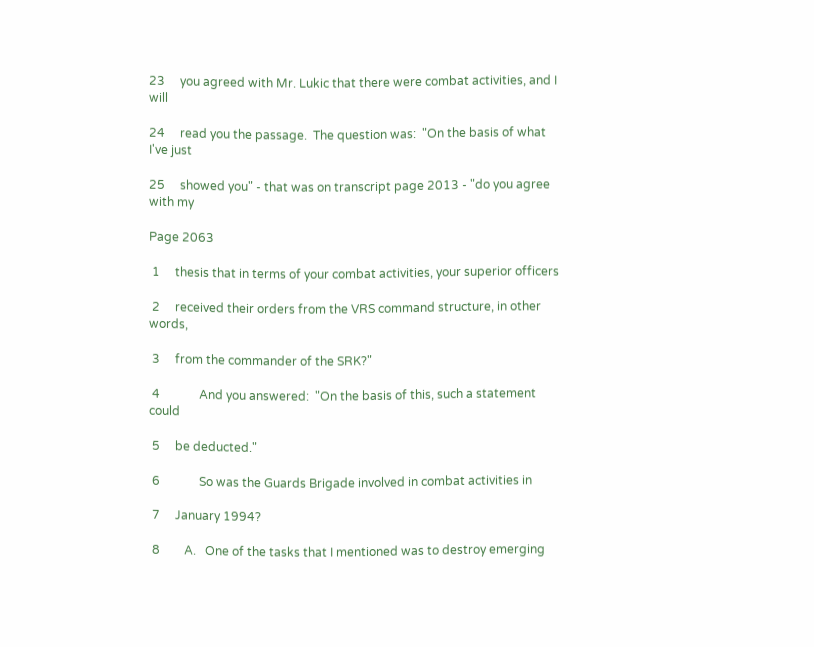23     you agreed with Mr. Lukic that there were combat activities, and I will

24     read you the passage.  The question was:  "On the basis of what I've just

25     showed you" - that was on transcript page 2013 - "do you agree with my

Page 2063

 1     thesis that in terms of your combat activities, your superior officers

 2     received their orders from the VRS command structure, in other words,

 3     from the commander of the SRK?"

 4             And you answered:  "On the basis of this, such a statement could

 5     be deducted."

 6             So was the Guards Brigade involved in combat activities in

 7     January 1994?

 8        A.   One of the tasks that I mentioned was to destroy emerging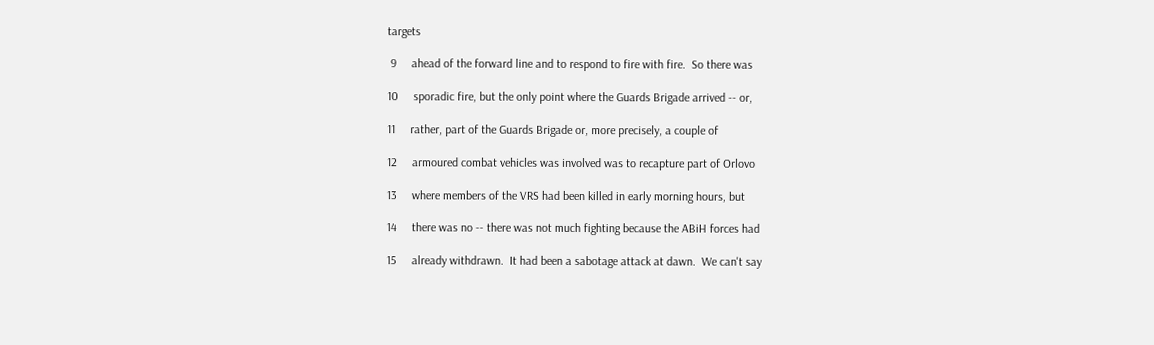targets

 9     ahead of the forward line and to respond to fire with fire.  So there was

10     sporadic fire, but the only point where the Guards Brigade arrived -- or,

11     rather, part of the Guards Brigade or, more precisely, a couple of

12     armoured combat vehicles was involved was to recapture part of Orlovo

13     where members of the VRS had been killed in early morning hours, but

14     there was no -- there was not much fighting because the ABiH forces had

15     already withdrawn.  It had been a sabotage attack at dawn.  We can't say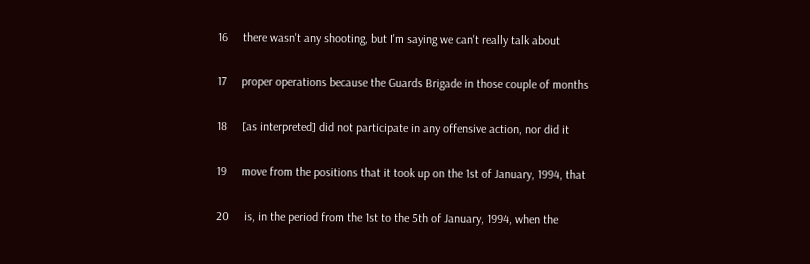16     there wasn't any shooting, but I'm saying we can't really talk about

17     proper operations because the Guards Brigade in those couple of months

18     [as interpreted] did not participate in any offensive action, nor did it

19     move from the positions that it took up on the 1st of January, 1994, that

20     is, in the period from the 1st to the 5th of January, 1994, when the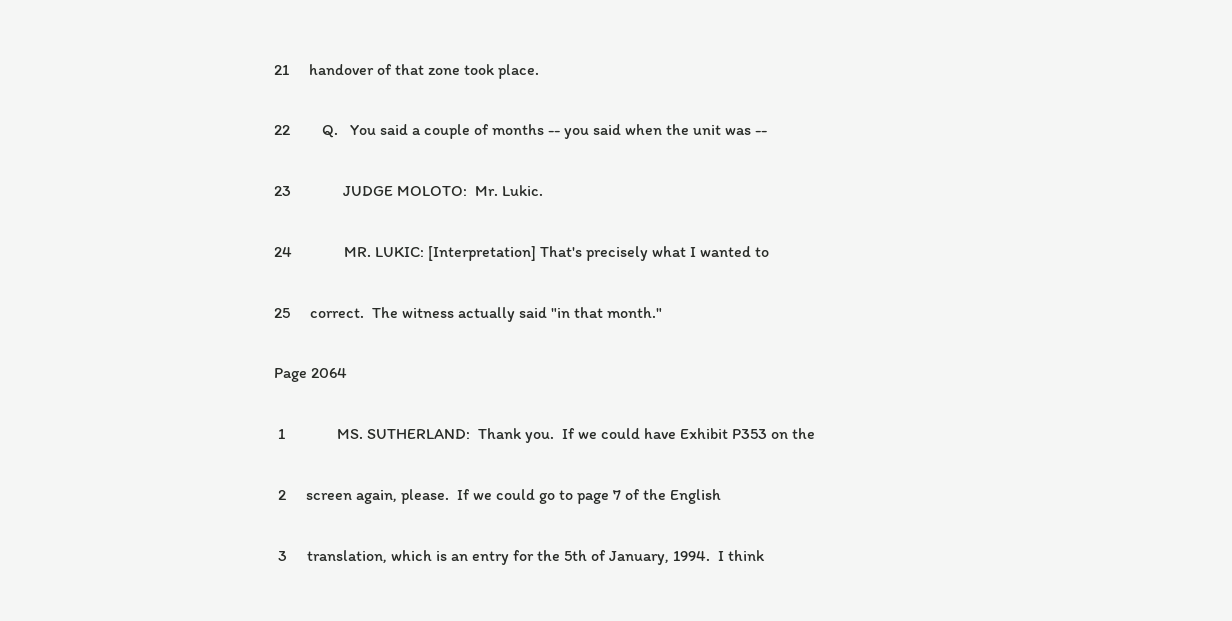21     handover of that zone took place.

22        Q.   You said a couple of months -- you said when the unit was --

23             JUDGE MOLOTO:  Mr. Lukic.

24             MR. LUKIC: [Interpretation] That's precisely what I wanted to

25     correct.  The witness actually said "in that month."

Page 2064

 1             MS. SUTHERLAND:  Thank you.  If we could have Exhibit P353 on the

 2     screen again, please.  If we could go to page 7 of the English

 3     translation, which is an entry for the 5th of January, 1994.  I think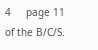4     page 11 of the B/C/S.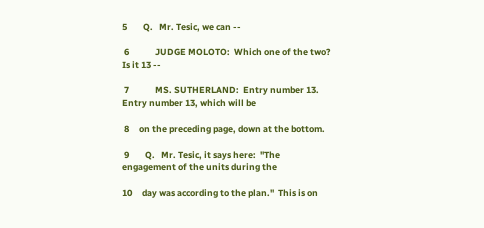5        Q.   Mr. Tesic, we can --

 6             JUDGE MOLOTO:  Which one of the two?  Is it 13 --

 7             MS. SUTHERLAND:  Entry number 13.  Entry number 13, which will be

 8     on the preceding page, down at the bottom.

 9        Q.   Mr. Tesic, it says here:  "The engagement of the units during the

10     day was according to the plan."  This is on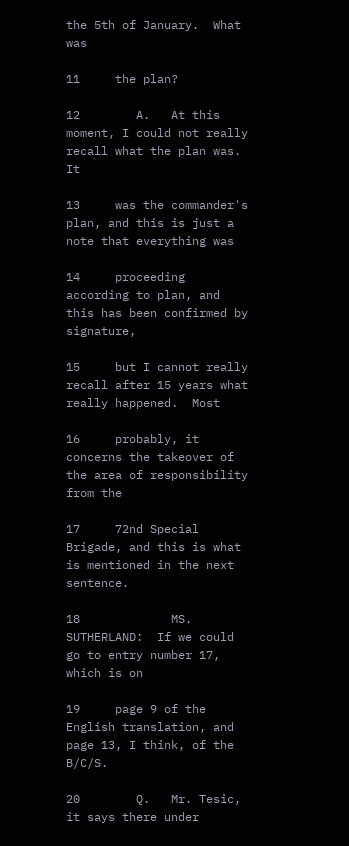the 5th of January.  What was

11     the plan?

12        A.   At this moment, I could not really recall what the plan was.  It

13     was the commander's plan, and this is just a note that everything was

14     proceeding according to plan, and this has been confirmed by signature,

15     but I cannot really recall after 15 years what really happened.  Most

16     probably, it concerns the takeover of the area of responsibility from the

17     72nd Special Brigade, and this is what is mentioned in the next sentence.

18             MS. SUTHERLAND:  If we could go to entry number 17, which is on

19     page 9 of the English translation, and page 13, I think, of the B/C/S.

20        Q.   Mr. Tesic, it says there under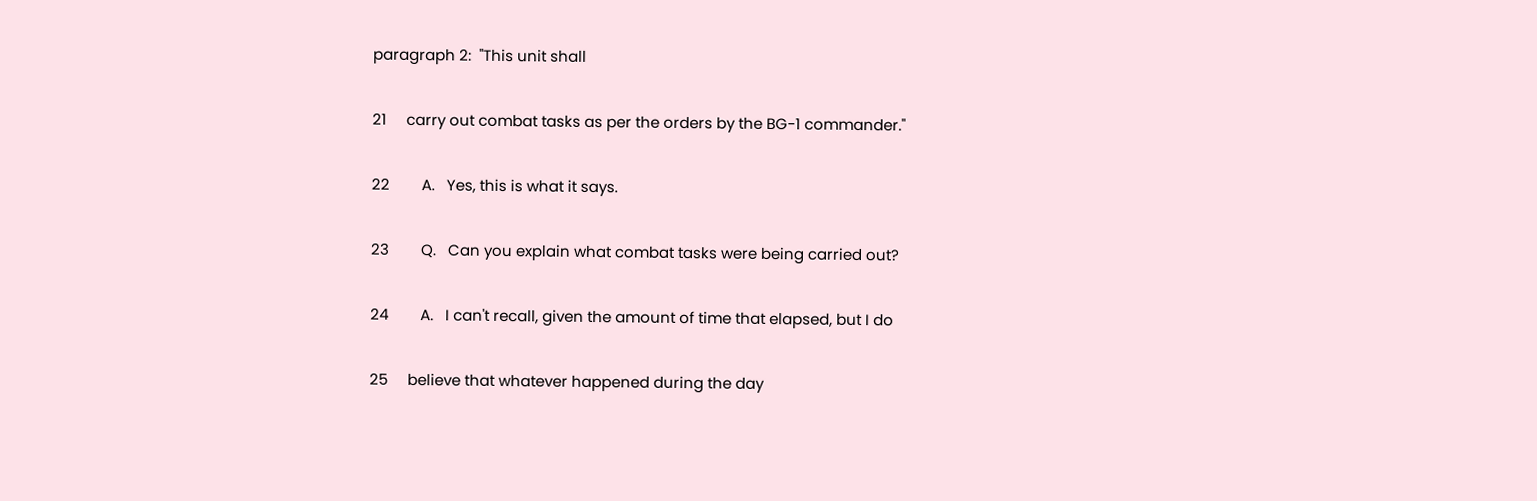paragraph 2:  "This unit shall

21     carry out combat tasks as per the orders by the BG-1 commander."

22        A.   Yes, this is what it says.

23        Q.   Can you explain what combat tasks were being carried out?

24        A.   I can't recall, given the amount of time that elapsed, but I do

25     believe that whatever happened during the day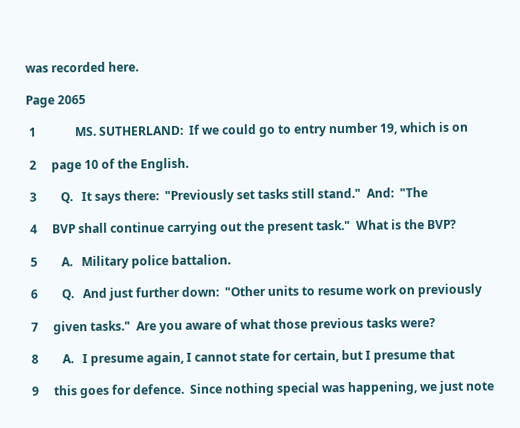was recorded here.

Page 2065

 1             MS. SUTHERLAND:  If we could go to entry number 19, which is on

 2     page 10 of the English.

 3        Q.   It says there:  "Previously set tasks still stand."  And:  "The

 4     BVP shall continue carrying out the present task."  What is the BVP?

 5        A.   Military police battalion.

 6        Q.   And just further down:  "Other units to resume work on previously

 7     given tasks."  Are you aware of what those previous tasks were?

 8        A.   I presume again, I cannot state for certain, but I presume that

 9     this goes for defence.  Since nothing special was happening, we just note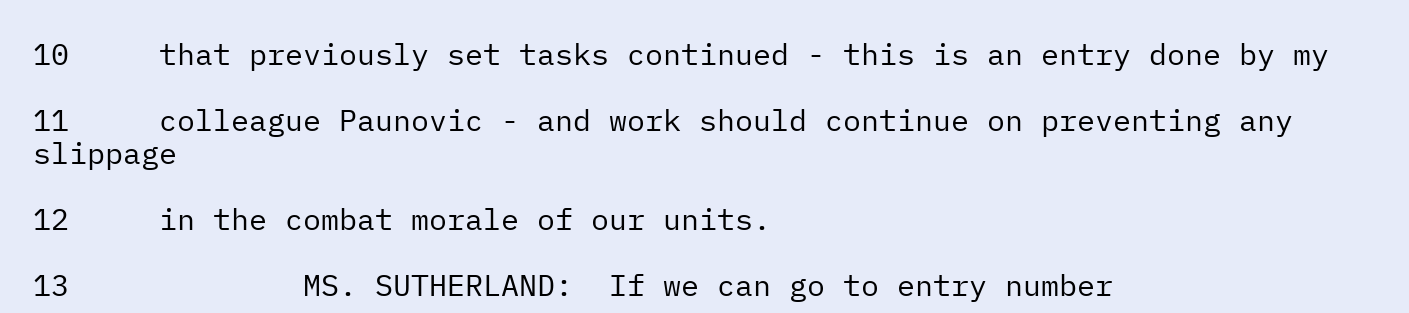10     that previously set tasks continued - this is an entry done by my

11     colleague Paunovic - and work should continue on preventing any slippage

12     in the combat morale of our units.

13             MS. SUTHERLAND:  If we can go to entry number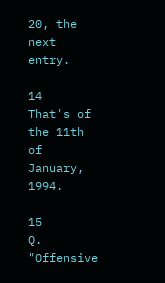20, the next entry.

14     That's of the 11th of January, 1994.

15        Q.   "Offensive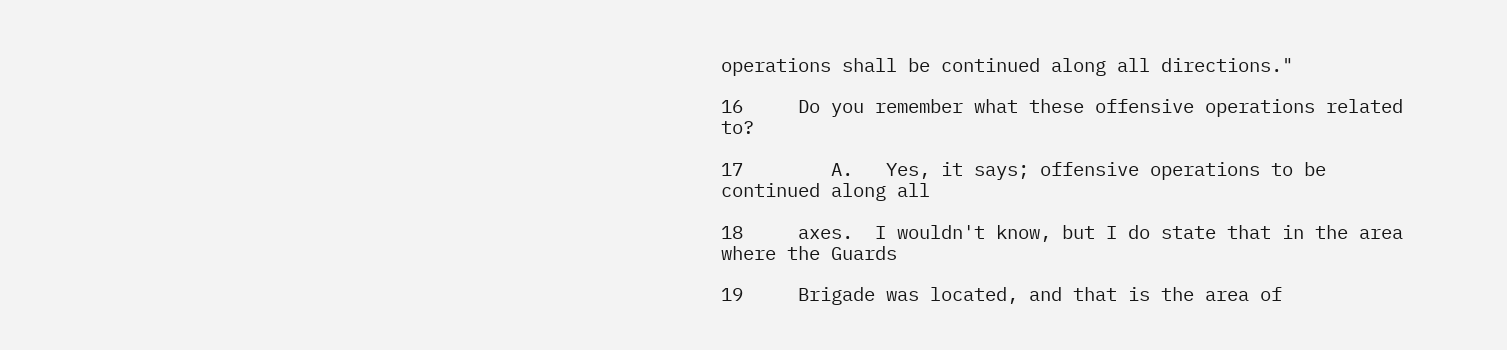operations shall be continued along all directions."

16     Do you remember what these offensive operations related to?

17        A.   Yes, it says; offensive operations to be continued along all

18     axes.  I wouldn't know, but I do state that in the area where the Guards

19     Brigade was located, and that is the area of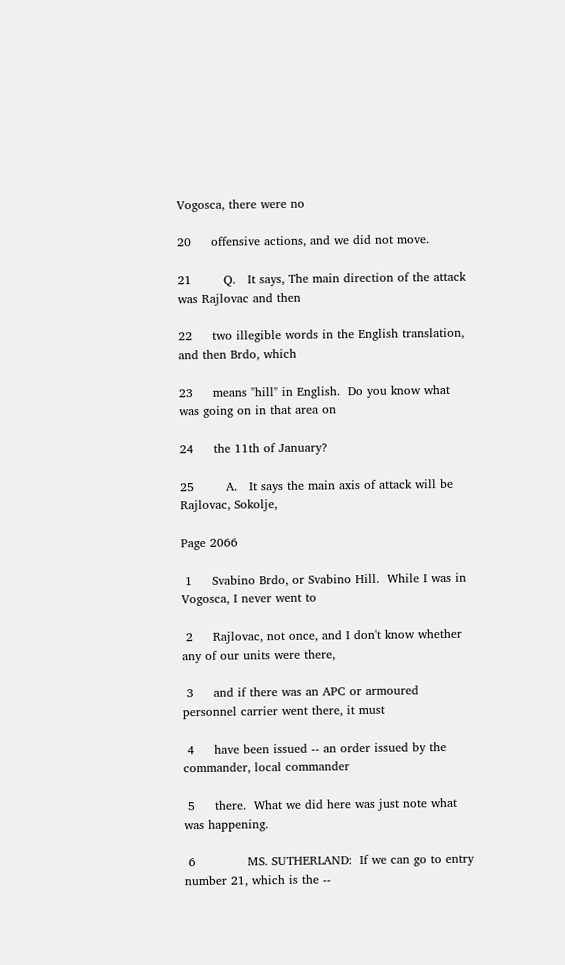Vogosca, there were no

20     offensive actions, and we did not move.

21        Q.   It says, The main direction of the attack was Rajlovac and then

22     two illegible words in the English translation, and then Brdo, which

23     means "hill" in English.  Do you know what was going on in that area on

24     the 11th of January?

25        A.   It says the main axis of attack will be Rajlovac, Sokolje,

Page 2066

 1     Svabino Brdo, or Svabino Hill.  While I was in Vogosca, I never went to

 2     Rajlovac, not once, and I don't know whether any of our units were there,

 3     and if there was an APC or armoured personnel carrier went there, it must

 4     have been issued -- an order issued by the commander, local commander

 5     there.  What we did here was just note what was happening.

 6             MS. SUTHERLAND:  If we can go to entry number 21, which is the --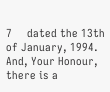7     dated the 13th of January, 1994.  And, Your Honour, there is a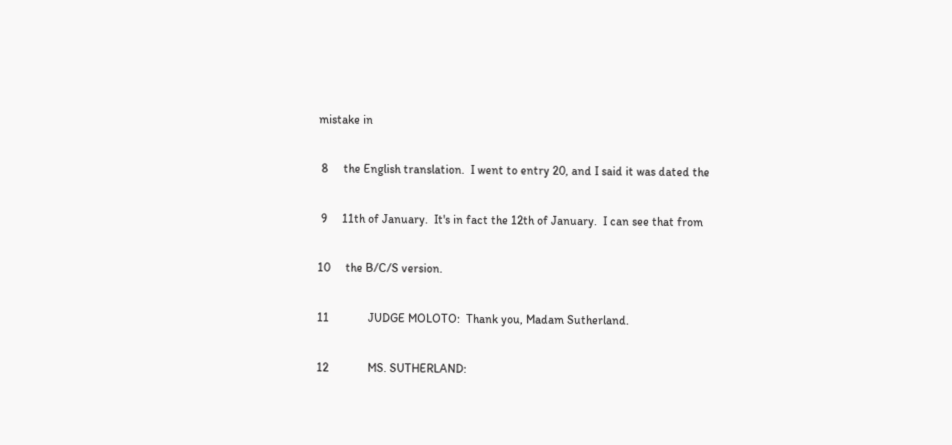mistake in

 8     the English translation.  I went to entry 20, and I said it was dated the

 9     11th of January.  It's in fact the 12th of January.  I can see that from

10     the B/C/S version.

11             JUDGE MOLOTO:  Thank you, Madam Sutherland.

12             MS. SUTHERLAND: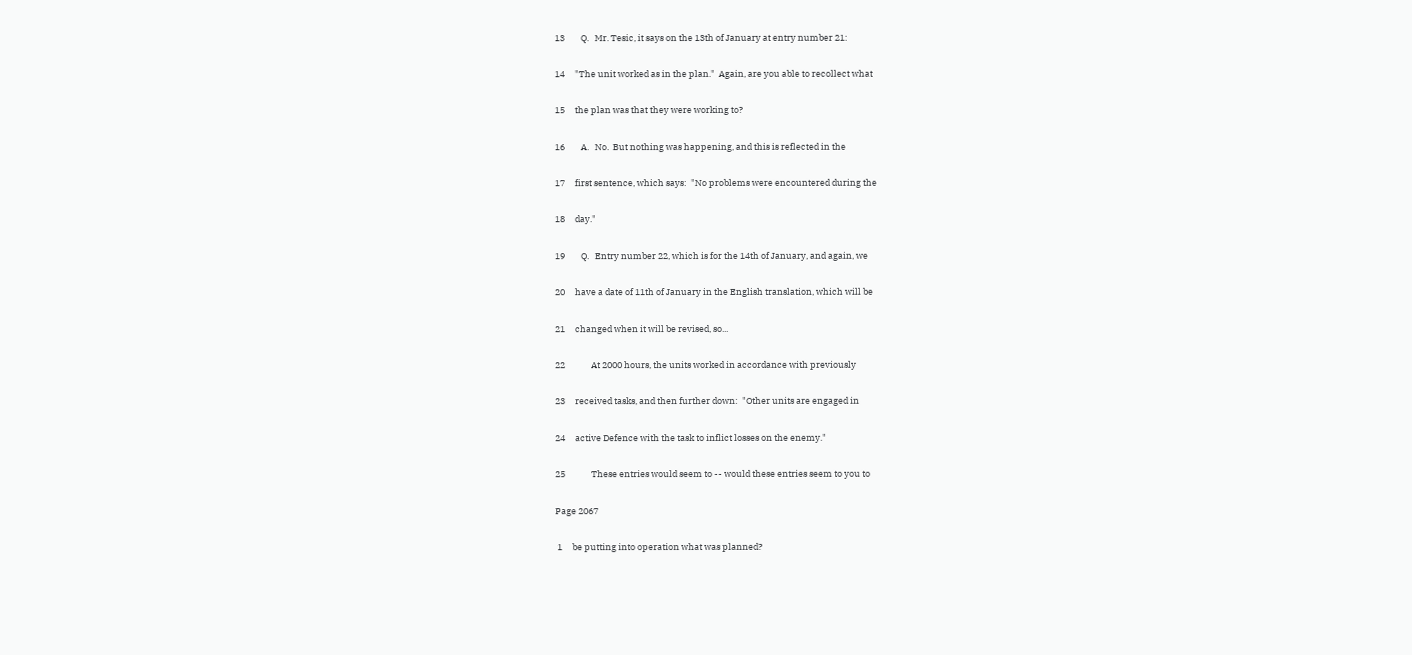13        Q.   Mr. Tesic, it says on the 13th of January at entry number 21:

14     "The unit worked as in the plan."  Again, are you able to recollect what

15     the plan was that they were working to?

16        A.   No.  But nothing was happening, and this is reflected in the

17     first sentence, which says:  "No problems were encountered during the

18     day."

19        Q.   Entry number 22, which is for the 14th of January, and again, we

20     have a date of 11th of January in the English translation, which will be

21     changed when it will be revised, so...

22             At 2000 hours, the units worked in accordance with previously

23     received tasks, and then further down:  "Other units are engaged in

24     active Defence with the task to inflict losses on the enemy."

25             These entries would seem to -- would these entries seem to you to

Page 2067

 1     be putting into operation what was planned?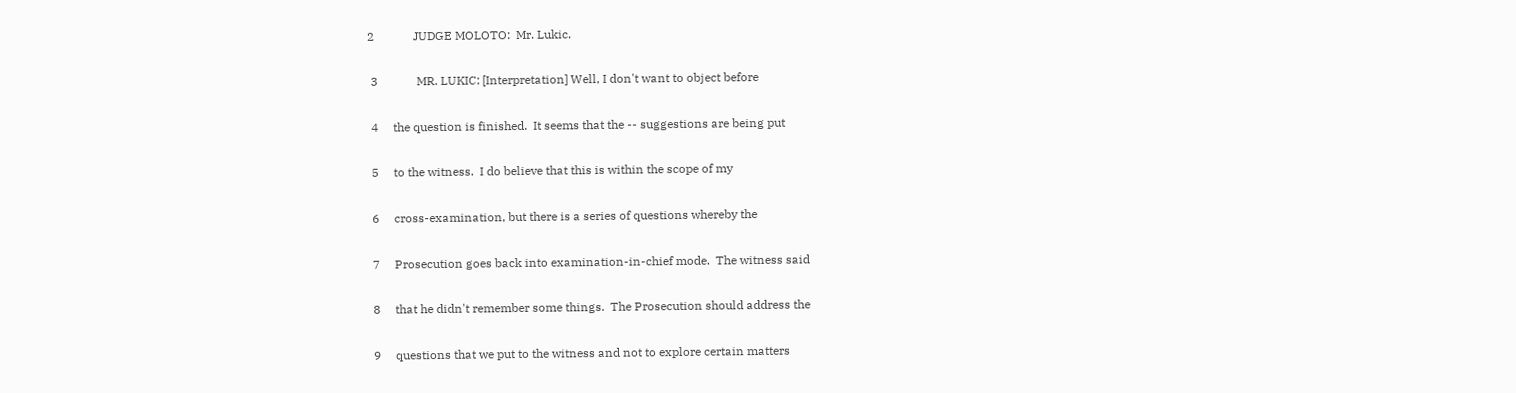2             JUDGE MOLOTO:  Mr. Lukic.

 3             MR. LUKIC: [Interpretation] Well, I don't want to object before

 4     the question is finished.  It seems that the -- suggestions are being put

 5     to the witness.  I do believe that this is within the scope of my

 6     cross-examination, but there is a series of questions whereby the

 7     Prosecution goes back into examination-in-chief mode.  The witness said

 8     that he didn't remember some things.  The Prosecution should address the

 9     questions that we put to the witness and not to explore certain matters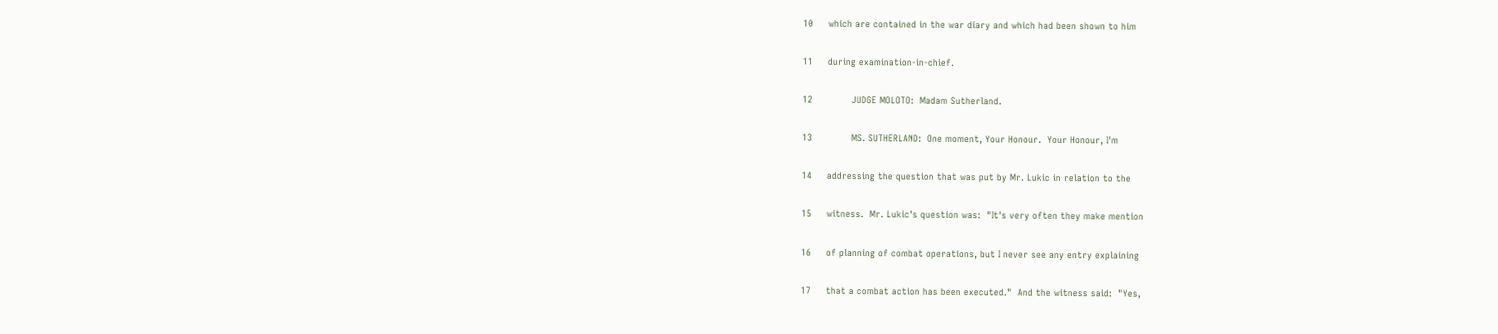10     which are contained in the war diary and which had been shown to him

11     during examination-in-chief.

12             JUDGE MOLOTO:  Madam Sutherland.

13             MS. SUTHERLAND:  One moment, Your Honour.  Your Honour, I'm

14     addressing the question that was put by Mr. Lukic in relation to the

15     witness.  Mr. Lukic's question was:  "It's very often they make mention

16     of planning of combat operations, but I never see any entry explaining

17     that a combat action has been executed."  And the witness said:  "Yes,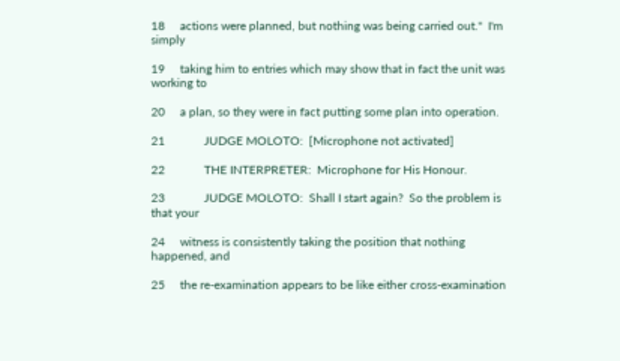18     actions were planned, but nothing was being carried out."  I'm simply

19     taking him to entries which may show that in fact the unit was working to

20     a plan, so they were in fact putting some plan into operation.

21             JUDGE MOLOTO:  [Microphone not activated]

22             THE INTERPRETER:  Microphone for His Honour.

23             JUDGE MOLOTO:  Shall I start again?  So the problem is that your

24     witness is consistently taking the position that nothing happened, and

25     the re-examination appears to be like either cross-examination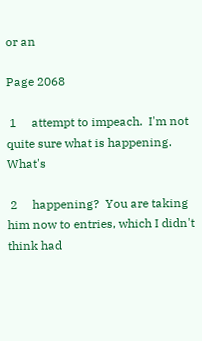or an

Page 2068

 1     attempt to impeach.  I'm not quite sure what is happening.  What's

 2     happening?  You are taking him now to entries, which I didn't think had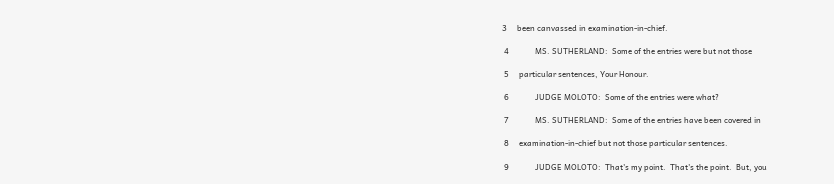3     been canvassed in examination-in-chief.

 4             MS. SUTHERLAND:  Some of the entries were but not those

 5     particular sentences, Your Honour.

 6             JUDGE MOLOTO:  Some of the entries were what?

 7             MS. SUTHERLAND:  Some of the entries have been covered in

 8     examination-in-chief but not those particular sentences.

 9             JUDGE MOLOTO:  That's my point.  That's the point.  But, you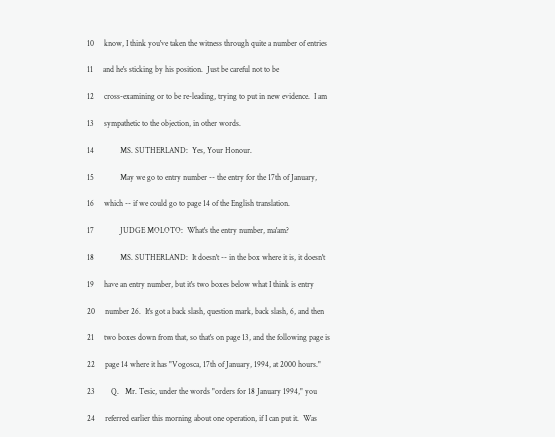10     know, I think you've taken the witness through quite a number of entries

11     and he's sticking by his position.  Just be careful not to be

12     cross-examining or to be re-leading, trying to put in new evidence.  I am

13     sympathetic to the objection, in other words.

14             MS. SUTHERLAND:  Yes, Your Honour.

15             May we go to entry number -- the entry for the 17th of January,

16     which -- if we could go to page 14 of the English translation.

17             JUDGE MOLOTO:  What's the entry number, ma'am?

18             MS. SUTHERLAND:  It doesn't -- in the box where it is, it doesn't

19     have an entry number, but it's two boxes below what I think is entry

20     number 26.  It's got a back slash, question mark, back slash, 6, and then

21     two boxes down from that, so that's on page 13, and the following page is

22     page 14 where it has "Vogosca, 17th of January, 1994, at 2000 hours."

23        Q.   Mr. Tesic, under the words "orders for 18 January 1994," you

24     referred earlier this morning about one operation, if I can put it.  Was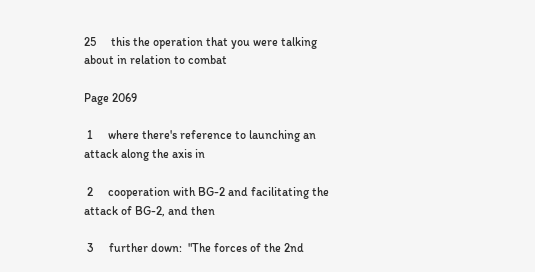25     this the operation that you were talking about in relation to combat

Page 2069

 1     where there's reference to launching an attack along the axis in

 2     cooperation with BG-2 and facilitating the attack of BG-2, and then

 3     further down:  "The forces of the 2nd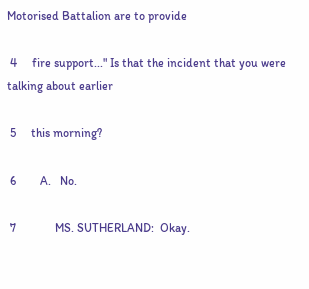Motorised Battalion are to provide

 4     fire support..." Is that the incident that you were talking about earlier

 5     this morning?

 6        A.   No.

 7             MS. SUTHERLAND:  Okay.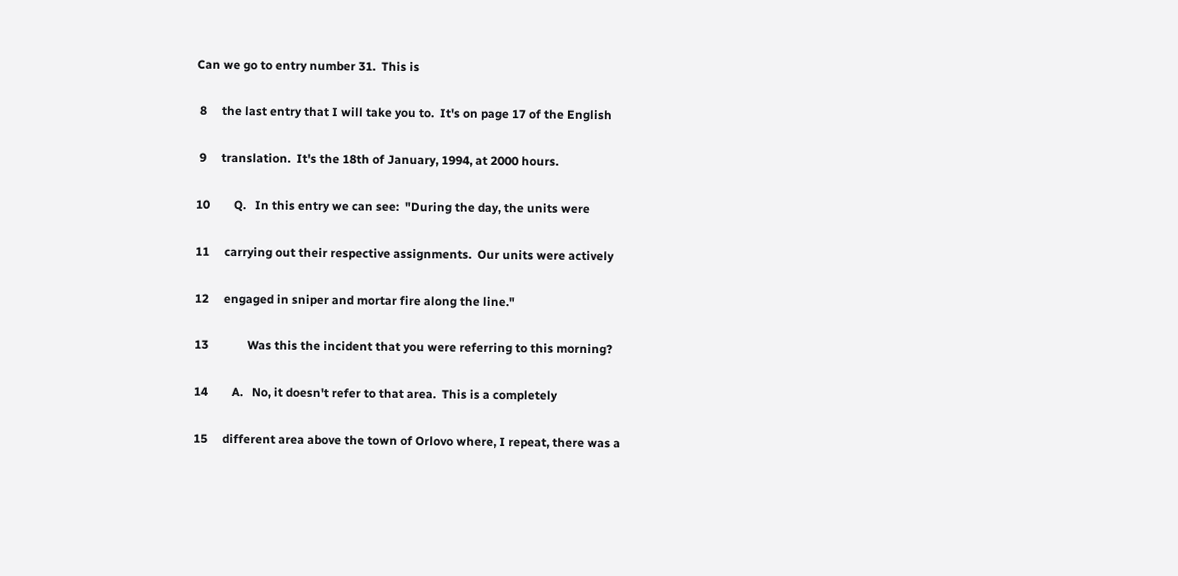Can we go to entry number 31.  This is

 8     the last entry that I will take you to.  It's on page 17 of the English

 9     translation.  It's the 18th of January, 1994, at 2000 hours.

10        Q.   In this entry we can see:  "During the day, the units were

11     carrying out their respective assignments.  Our units were actively

12     engaged in sniper and mortar fire along the line."

13             Was this the incident that you were referring to this morning?

14        A.   No, it doesn't refer to that area.  This is a completely

15     different area above the town of Orlovo where, I repeat, there was a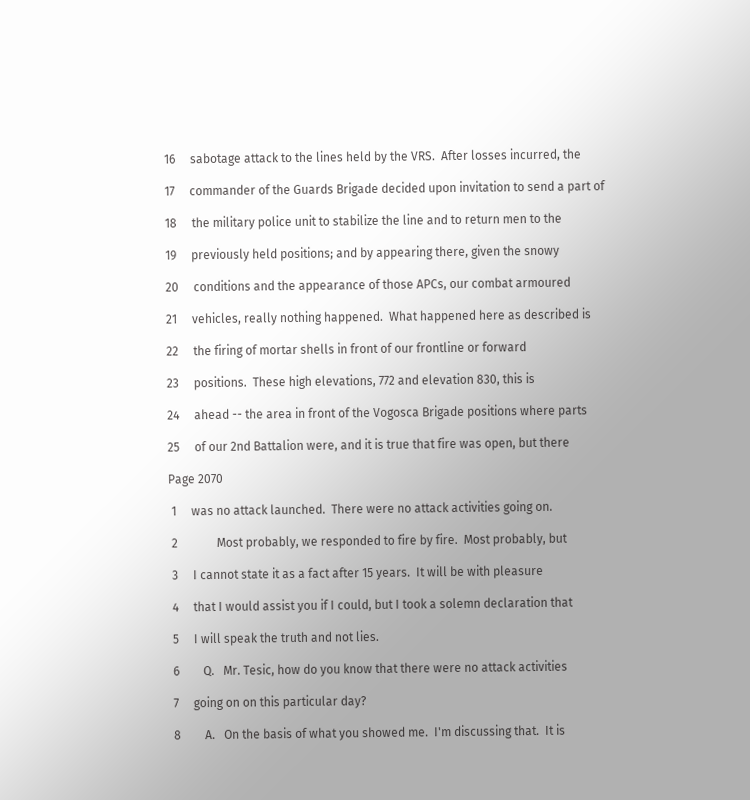16     sabotage attack to the lines held by the VRS.  After losses incurred, the

17     commander of the Guards Brigade decided upon invitation to send a part of

18     the military police unit to stabilize the line and to return men to the

19     previously held positions; and by appearing there, given the snowy

20     conditions and the appearance of those APCs, our combat armoured

21     vehicles, really nothing happened.  What happened here as described is

22     the firing of mortar shells in front of our frontline or forward

23     positions.  These high elevations, 772 and elevation 830, this is

24     ahead -- the area in front of the Vogosca Brigade positions where parts

25     of our 2nd Battalion were, and it is true that fire was open, but there

Page 2070

 1     was no attack launched.  There were no attack activities going on.

 2             Most probably, we responded to fire by fire.  Most probably, but

 3     I cannot state it as a fact after 15 years.  It will be with pleasure

 4     that I would assist you if I could, but I took a solemn declaration that

 5     I will speak the truth and not lies.

 6        Q.   Mr. Tesic, how do you know that there were no attack activities

 7     going on on this particular day?

 8        A.   On the basis of what you showed me.  I'm discussing that.  It is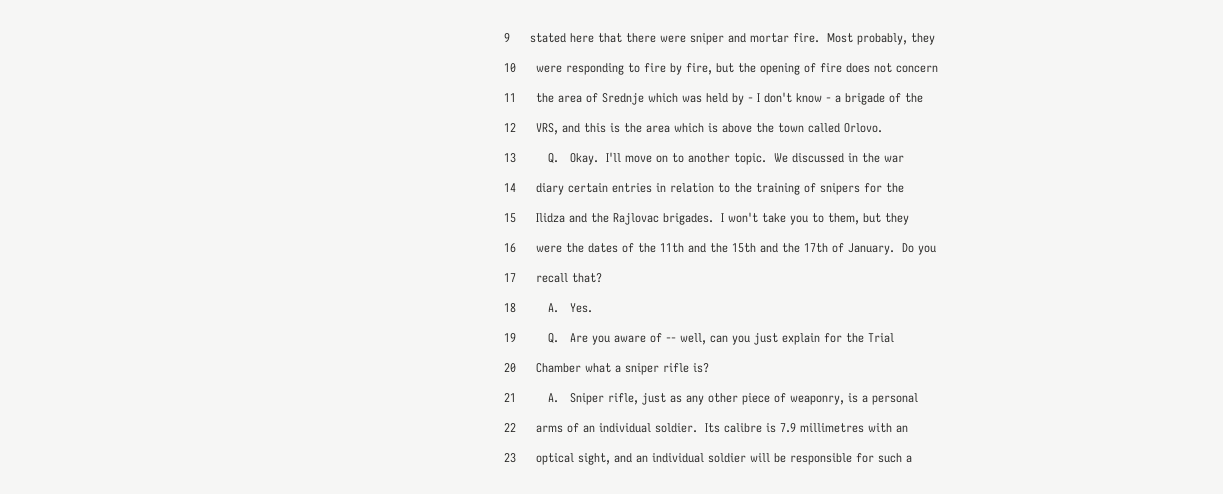9     stated here that there were sniper and mortar fire.  Most probably, they

10     were responding to fire by fire, but the opening of fire does not concern

11     the area of Srednje which was held by - I don't know - a brigade of the

12     VRS, and this is the area which is above the town called Orlovo.

13        Q.   Okay.  I'll move on to another topic.  We discussed in the war

14     diary certain entries in relation to the training of snipers for the

15     Ilidza and the Rajlovac brigades.  I won't take you to them, but they

16     were the dates of the 11th and the 15th and the 17th of January.  Do you

17     recall that?

18        A.   Yes.

19        Q.   Are you aware of -- well, can you just explain for the Trial

20     Chamber what a sniper rifle is?

21        A.   Sniper rifle, just as any other piece of weaponry, is a personal

22     arms of an individual soldier.  Its calibre is 7.9 millimetres with an

23     optical sight, and an individual soldier will be responsible for such a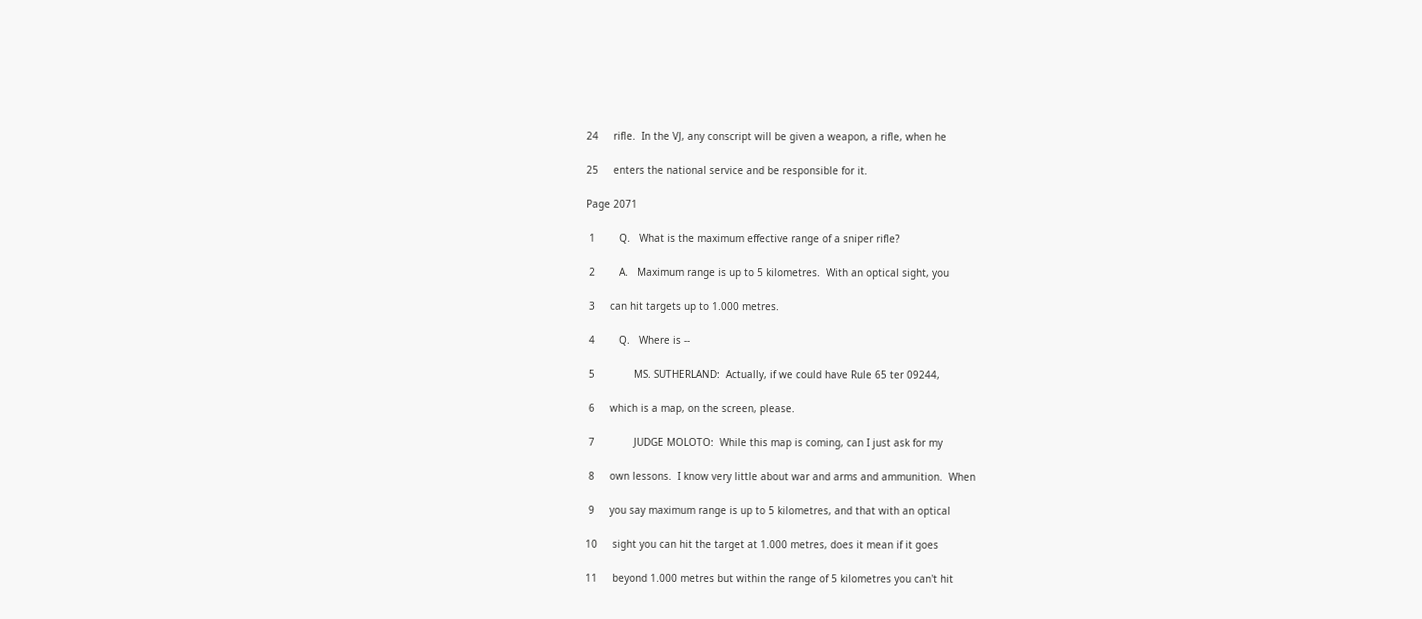24     rifle.  In the VJ, any conscript will be given a weapon, a rifle, when he

25     enters the national service and be responsible for it.

Page 2071

 1        Q.   What is the maximum effective range of a sniper rifle?

 2        A.   Maximum range is up to 5 kilometres.  With an optical sight, you

 3     can hit targets up to 1.000 metres.

 4        Q.   Where is --

 5             MS. SUTHERLAND:  Actually, if we could have Rule 65 ter 09244,

 6     which is a map, on the screen, please.

 7             JUDGE MOLOTO:  While this map is coming, can I just ask for my

 8     own lessons.  I know very little about war and arms and ammunition.  When

 9     you say maximum range is up to 5 kilometres, and that with an optical

10     sight you can hit the target at 1.000 metres, does it mean if it goes

11     beyond 1.000 metres but within the range of 5 kilometres you can't hit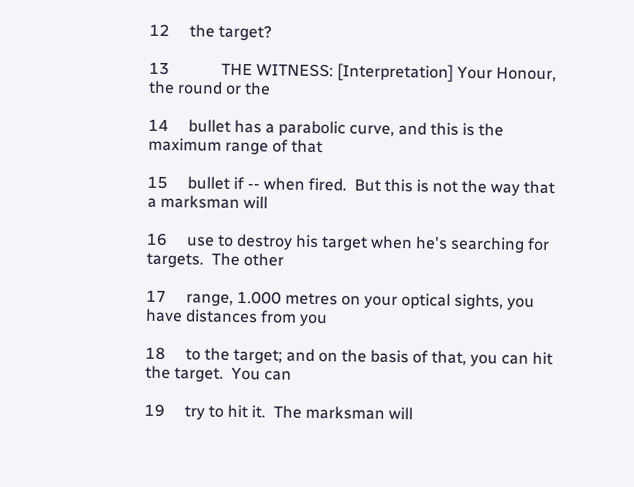12     the target?

13             THE WITNESS: [Interpretation] Your Honour, the round or the

14     bullet has a parabolic curve, and this is the maximum range of that

15     bullet if -- when fired.  But this is not the way that a marksman will

16     use to destroy his target when he's searching for targets.  The other

17     range, 1.000 metres on your optical sights, you have distances from you

18     to the target; and on the basis of that, you can hit the target.  You can

19     try to hit it.  The marksman will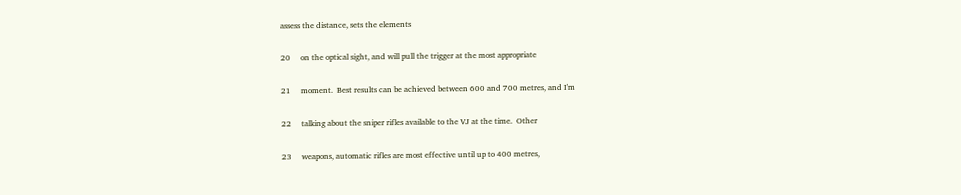assess the distance, sets the elements

20     on the optical sight, and will pull the trigger at the most appropriate

21     moment.  Best results can be achieved between 600 and 700 metres, and I'm

22     talking about the sniper rifles available to the VJ at the time.  Other

23     weapons, automatic rifles are most effective until up to 400 metres,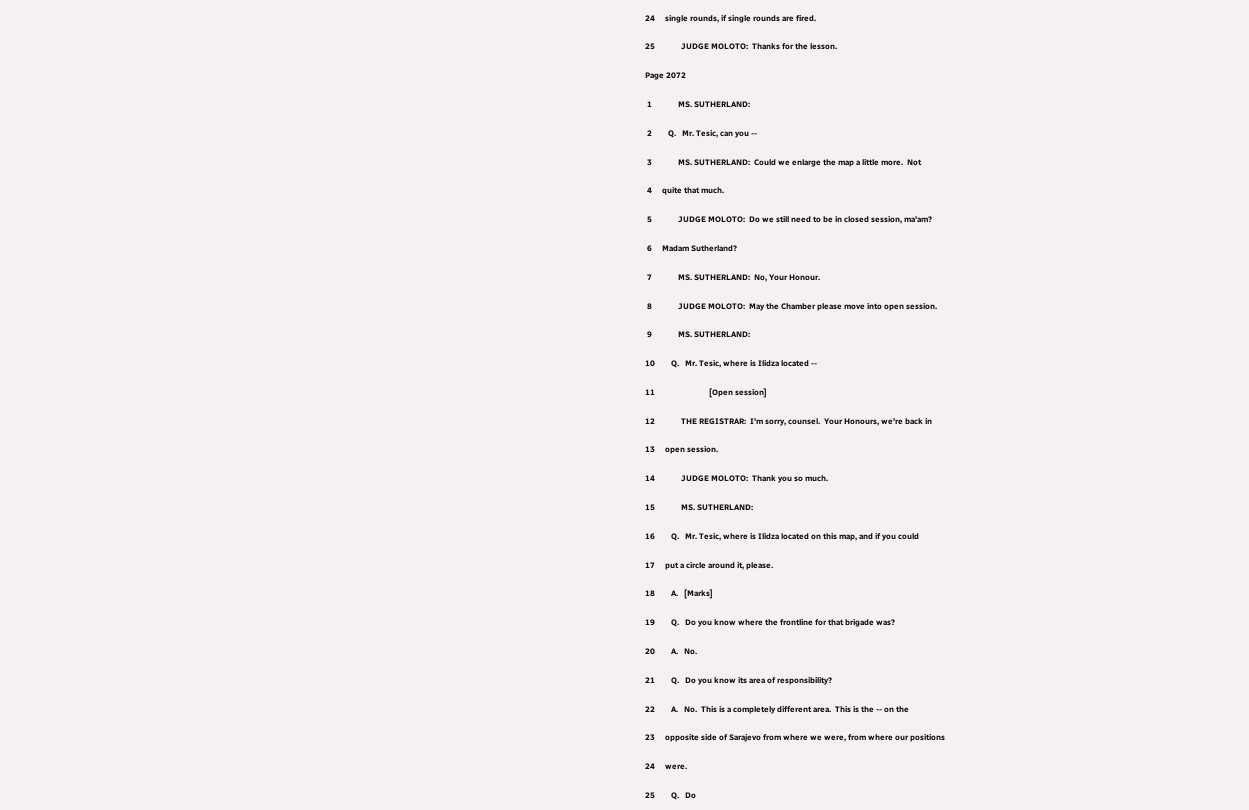24     single rounds, if single rounds are fired.

25             JUDGE MOLOTO:  Thanks for the lesson.

Page 2072

 1             MS. SUTHERLAND:

 2        Q.   Mr. Tesic, can you --

 3             MS. SUTHERLAND:  Could we enlarge the map a little more.  Not

 4     quite that much.

 5             JUDGE MOLOTO:  Do we still need to be in closed session, ma'am?

 6     Madam Sutherland?

 7             MS. SUTHERLAND:  No, Your Honour.

 8             JUDGE MOLOTO:  May the Chamber please move into open session.

 9             MS. SUTHERLAND:

10        Q.   Mr. Tesic, where is Ilidza located --

11                           [Open session]

12             THE REGISTRAR:  I'm sorry, counsel.  Your Honours, we're back in

13     open session.

14             JUDGE MOLOTO:  Thank you so much.

15             MS. SUTHERLAND:

16        Q.   Mr. Tesic, where is Ilidza located on this map, and if you could

17     put a circle around it, please.

18        A.   [Marks]

19        Q.   Do you know where the frontline for that brigade was?

20        A.   No.

21        Q.   Do you know its area of responsibility?

22        A.   No.  This is a completely different area.  This is the -- on the

23     opposite side of Sarajevo from where we were, from where our positions

24     were.

25        Q.   Do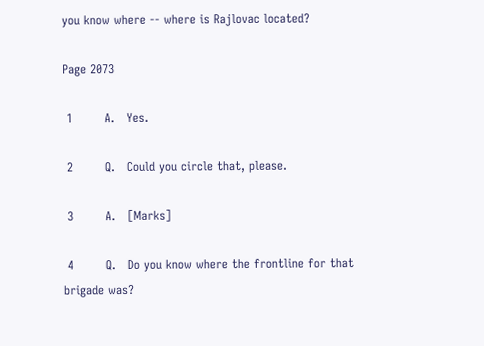you know where -- where is Rajlovac located?

Page 2073

 1        A.   Yes.

 2        Q.   Could you circle that, please.

 3        A.   [Marks]

 4        Q.   Do you know where the frontline for that brigade was?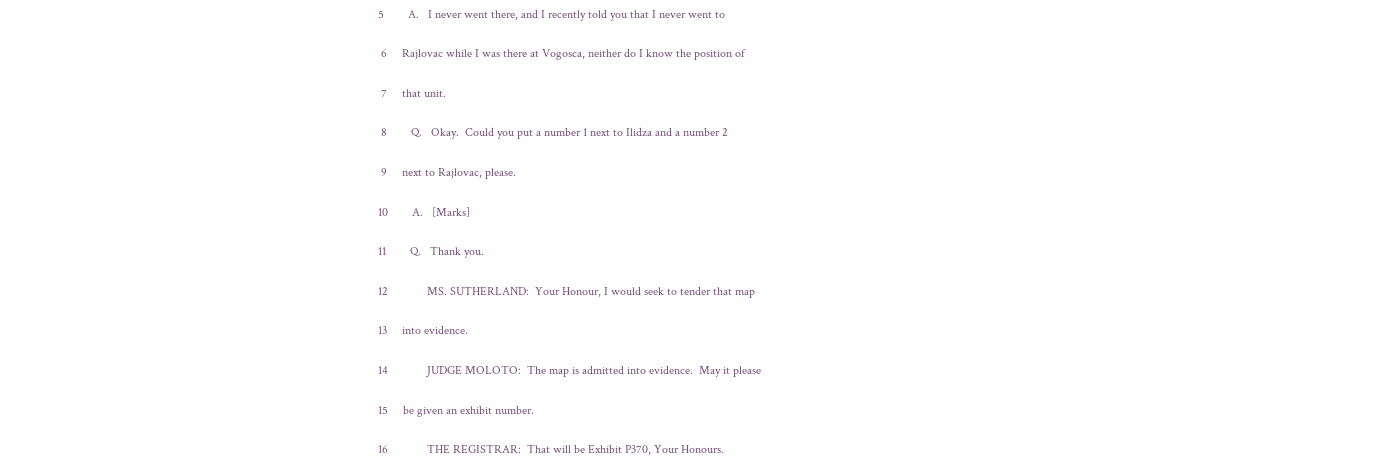5        A.   I never went there, and I recently told you that I never went to

 6     Rajlovac while I was there at Vogosca, neither do I know the position of

 7     that unit.

 8        Q.   Okay.  Could you put a number 1 next to Ilidza and a number 2

 9     next to Rajlovac, please.

10        A.   [Marks]

11        Q.   Thank you.

12             MS. SUTHERLAND:  Your Honour, I would seek to tender that map

13     into evidence.

14             JUDGE MOLOTO:  The map is admitted into evidence.  May it please

15     be given an exhibit number.

16             THE REGISTRAR:  That will be Exhibit P370, Your Honours.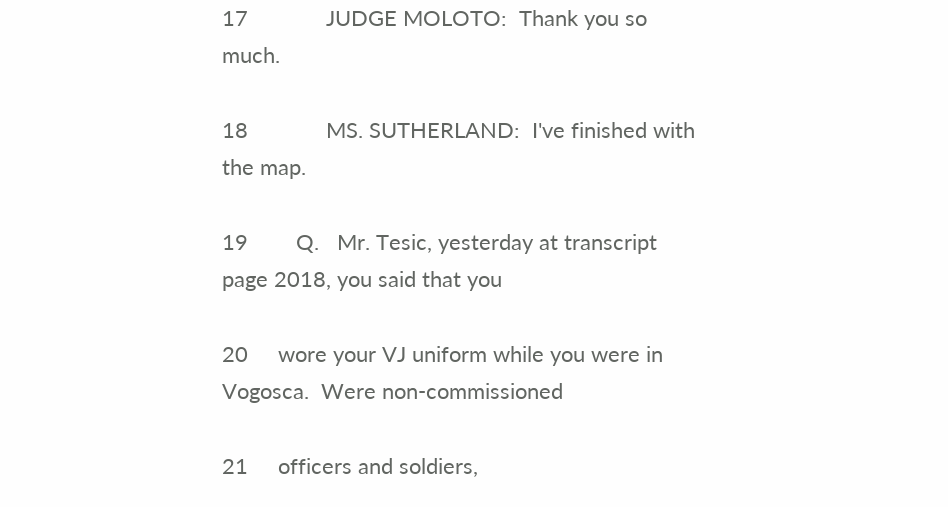17             JUDGE MOLOTO:  Thank you so much.

18             MS. SUTHERLAND:  I've finished with the map.

19        Q.   Mr. Tesic, yesterday at transcript page 2018, you said that you

20     wore your VJ uniform while you were in Vogosca.  Were non-commissioned

21     officers and soldiers,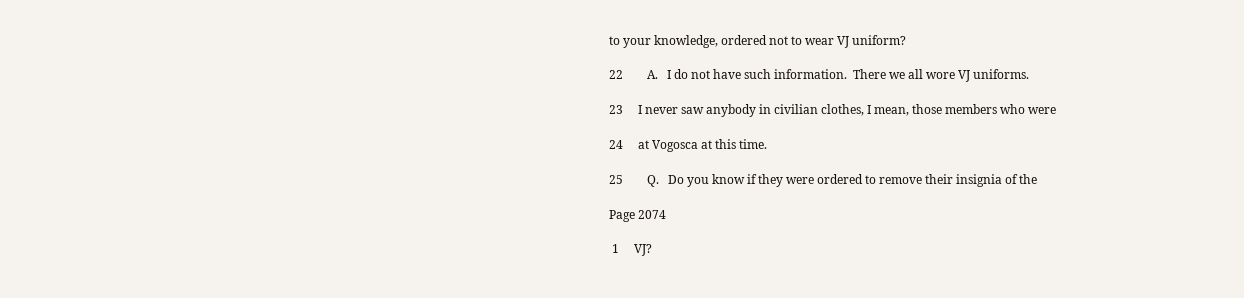to your knowledge, ordered not to wear VJ uniform?

22        A.   I do not have such information.  There we all wore VJ uniforms.

23     I never saw anybody in civilian clothes, I mean, those members who were

24     at Vogosca at this time.

25        Q.   Do you know if they were ordered to remove their insignia of the

Page 2074

 1     VJ?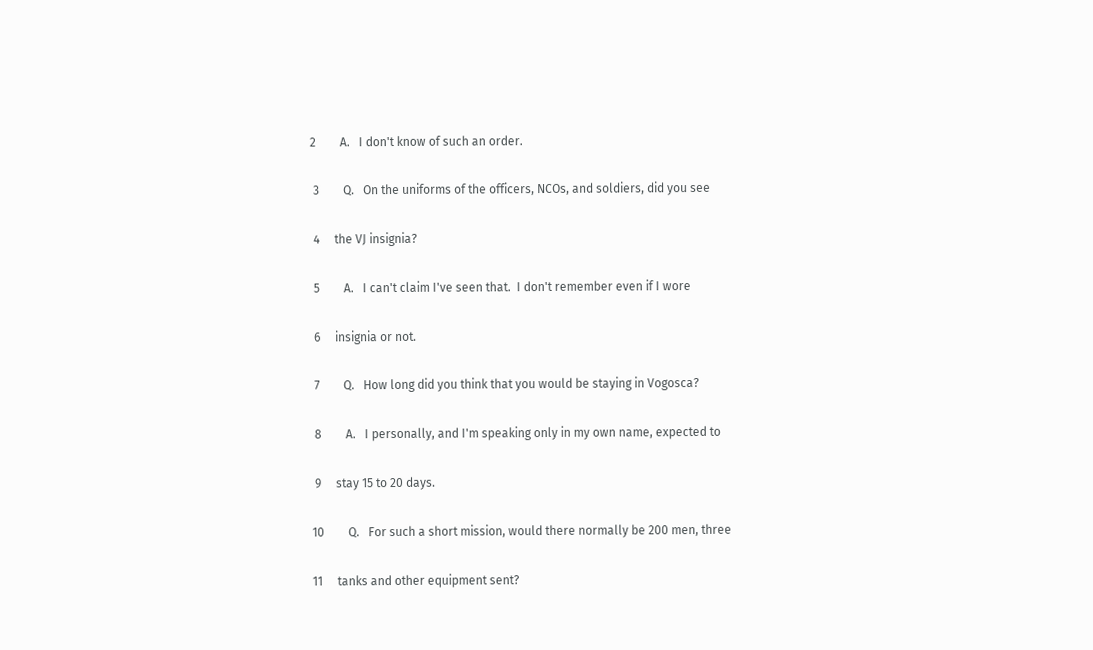2        A.   I don't know of such an order.

 3        Q.   On the uniforms of the officers, NCOs, and soldiers, did you see

 4     the VJ insignia?

 5        A.   I can't claim I've seen that.  I don't remember even if I wore

 6     insignia or not.

 7        Q.   How long did you think that you would be staying in Vogosca?

 8        A.   I personally, and I'm speaking only in my own name, expected to

 9     stay 15 to 20 days.

10        Q.   For such a short mission, would there normally be 200 men, three

11     tanks and other equipment sent?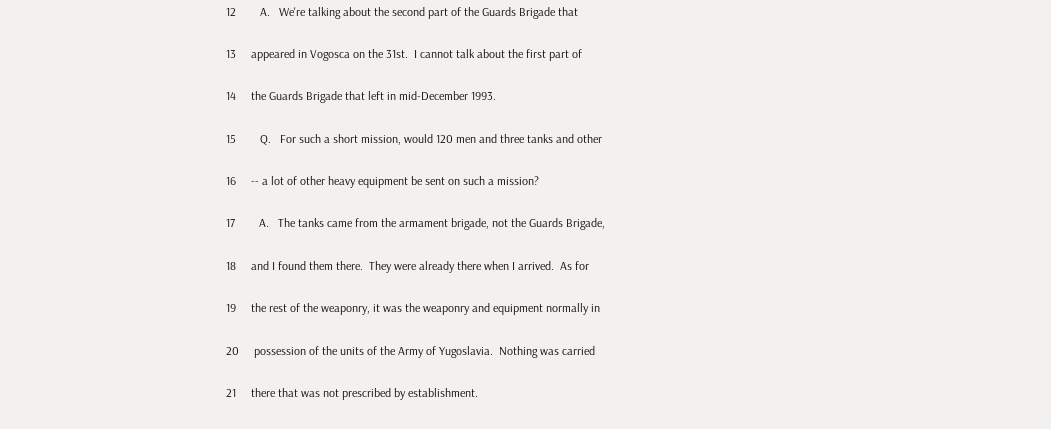12        A.   We're talking about the second part of the Guards Brigade that

13     appeared in Vogosca on the 31st.  I cannot talk about the first part of

14     the Guards Brigade that left in mid-December 1993.

15        Q.   For such a short mission, would 120 men and three tanks and other

16     -- a lot of other heavy equipment be sent on such a mission?

17        A.   The tanks came from the armament brigade, not the Guards Brigade,

18     and I found them there.  They were already there when I arrived.  As for

19     the rest of the weaponry, it was the weaponry and equipment normally in

20     possession of the units of the Army of Yugoslavia.  Nothing was carried

21     there that was not prescribed by establishment.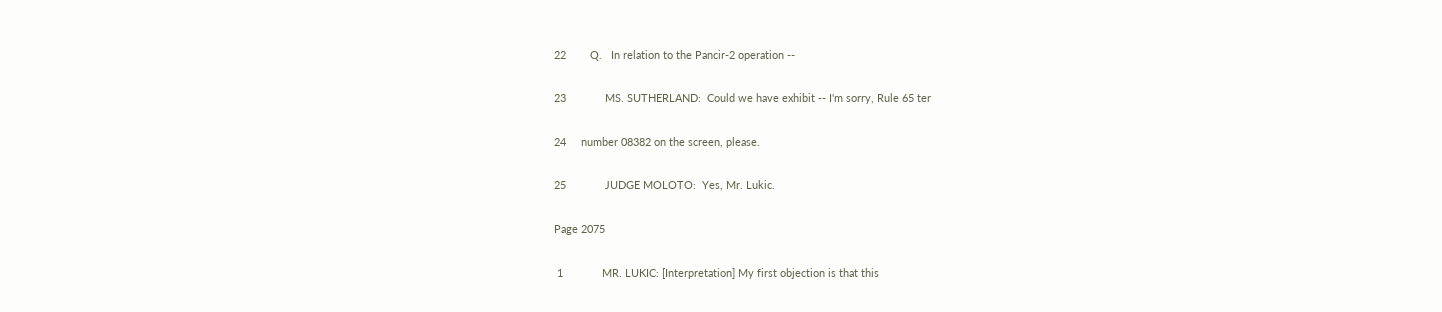22        Q.   In relation to the Pancir-2 operation --

23             MS. SUTHERLAND:  Could we have exhibit -- I'm sorry, Rule 65 ter

24     number 08382 on the screen, please.

25             JUDGE MOLOTO:  Yes, Mr. Lukic.

Page 2075

 1             MR. LUKIC: [Interpretation] My first objection is that this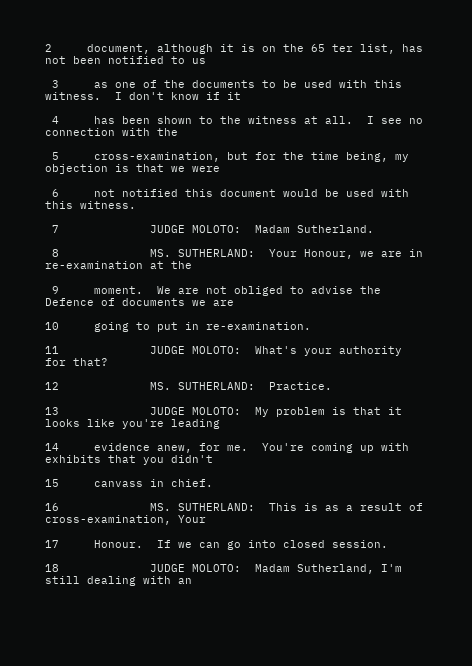2     document, although it is on the 65 ter list, has not been notified to us

 3     as one of the documents to be used with this witness.  I don't know if it

 4     has been shown to the witness at all.  I see no connection with the

 5     cross-examination, but for the time being, my objection is that we were

 6     not notified this document would be used with this witness.

 7             JUDGE MOLOTO:  Madam Sutherland.

 8             MS. SUTHERLAND:  Your Honour, we are in re-examination at the

 9     moment.  We are not obliged to advise the Defence of documents we are

10     going to put in re-examination.

11             JUDGE MOLOTO:  What's your authority for that?

12             MS. SUTHERLAND:  Practice.

13             JUDGE MOLOTO:  My problem is that it looks like you're leading

14     evidence anew, for me.  You're coming up with exhibits that you didn't

15     canvass in chief.

16             MS. SUTHERLAND:  This is as a result of cross-examination, Your

17     Honour.  If we can go into closed session.

18             JUDGE MOLOTO:  Madam Sutherland, I'm still dealing with an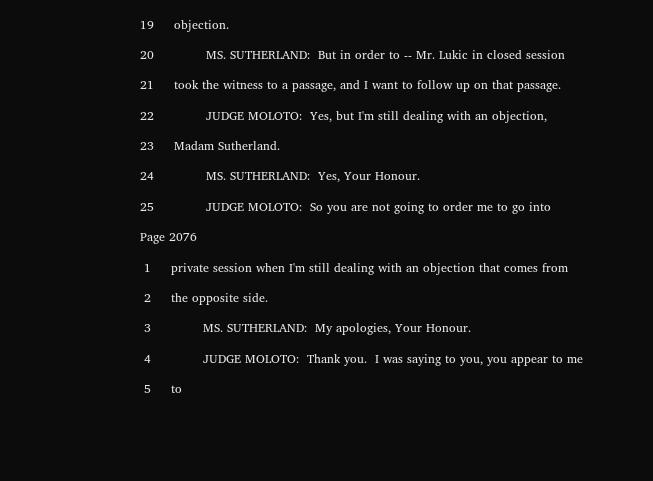19     objection.

20             MS. SUTHERLAND:  But in order to -- Mr. Lukic in closed session

21     took the witness to a passage, and I want to follow up on that passage.

22             JUDGE MOLOTO:  Yes, but I'm still dealing with an objection,

23     Madam Sutherland.

24             MS. SUTHERLAND:  Yes, Your Honour.

25             JUDGE MOLOTO:  So you are not going to order me to go into

Page 2076

 1     private session when I'm still dealing with an objection that comes from

 2     the opposite side.

 3             MS. SUTHERLAND:  My apologies, Your Honour.

 4             JUDGE MOLOTO:  Thank you.  I was saying to you, you appear to me

 5     to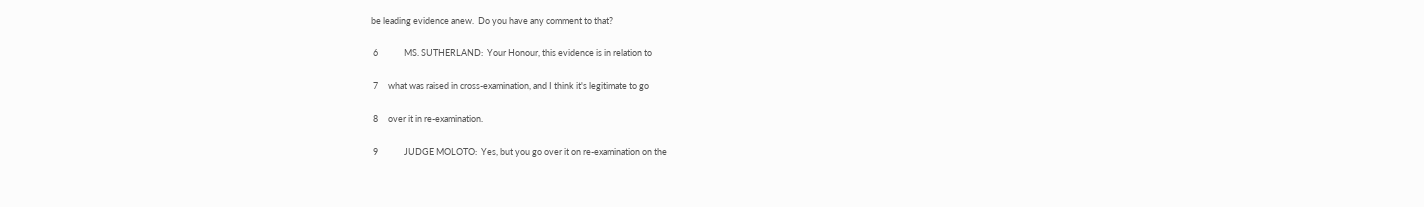be leading evidence anew.  Do you have any comment to that?

 6             MS. SUTHERLAND:  Your Honour, this evidence is in relation to

 7     what was raised in cross-examination, and I think it's legitimate to go

 8     over it in re-examination.

 9             JUDGE MOLOTO:  Yes, but you go over it on re-examination on the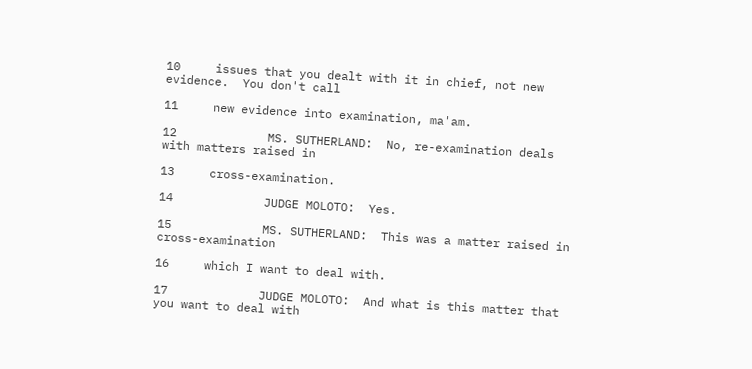10     issues that you dealt with it in chief, not new evidence.  You don't call

11     new evidence into examination, ma'am.

12             MS. SUTHERLAND:  No, re-examination deals with matters raised in

13     cross-examination.

14             JUDGE MOLOTO:  Yes.

15             MS. SUTHERLAND:  This was a matter raised in cross-examination

16     which I want to deal with.

17             JUDGE MOLOTO:  And what is this matter that you want to deal with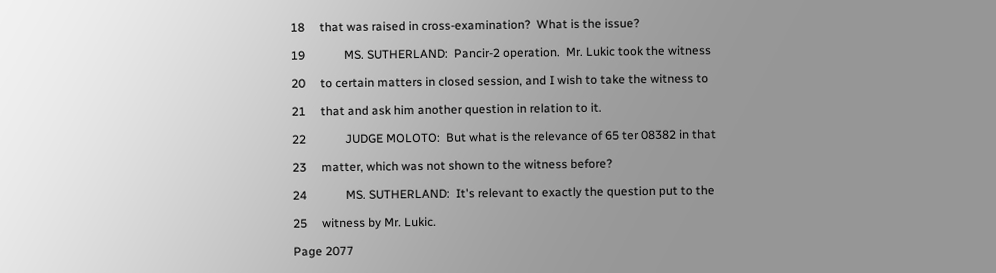18     that was raised in cross-examination?  What is the issue?

19             MS. SUTHERLAND:  Pancir-2 operation.  Mr. Lukic took the witness

20     to certain matters in closed session, and I wish to take the witness to

21     that and ask him another question in relation to it.

22             JUDGE MOLOTO:  But what is the relevance of 65 ter 08382 in that

23     matter, which was not shown to the witness before?

24             MS. SUTHERLAND:  It's relevant to exactly the question put to the

25     witness by Mr. Lukic.

Page 2077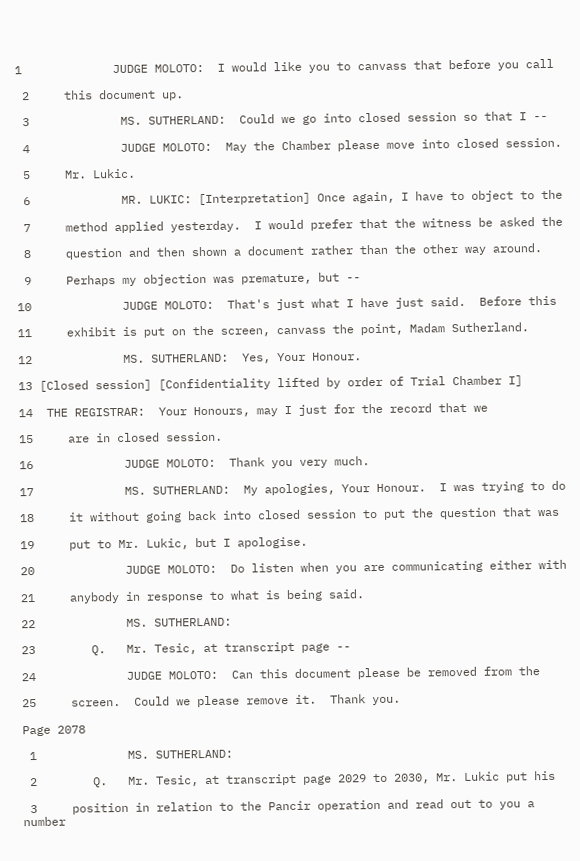1             JUDGE MOLOTO:  I would like you to canvass that before you call

 2     this document up.

 3             MS. SUTHERLAND:  Could we go into closed session so that I --

 4             JUDGE MOLOTO:  May the Chamber please move into closed session.

 5     Mr. Lukic.

 6             MR. LUKIC: [Interpretation] Once again, I have to object to the

 7     method applied yesterday.  I would prefer that the witness be asked the

 8     question and then shown a document rather than the other way around.

 9     Perhaps my objection was premature, but --

10             JUDGE MOLOTO:  That's just what I have just said.  Before this

11     exhibit is put on the screen, canvass the point, Madam Sutherland.

12             MS. SUTHERLAND:  Yes, Your Honour.

13 [Closed session] [Confidentiality lifted by order of Trial Chamber I]

14  THE REGISTRAR:  Your Honours, may I just for the record that we

15     are in closed session.

16             JUDGE MOLOTO:  Thank you very much.

17             MS. SUTHERLAND:  My apologies, Your Honour.  I was trying to do

18     it without going back into closed session to put the question that was

19     put to Mr. Lukic, but I apologise.

20             JUDGE MOLOTO:  Do listen when you are communicating either with

21     anybody in response to what is being said.

22             MS. SUTHERLAND:

23        Q.   Mr. Tesic, at transcript page --

24             JUDGE MOLOTO:  Can this document please be removed from the

25     screen.  Could we please remove it.  Thank you.

Page 2078

 1             MS. SUTHERLAND:

 2        Q.   Mr. Tesic, at transcript page 2029 to 2030, Mr. Lukic put his

 3     position in relation to the Pancir operation and read out to you a number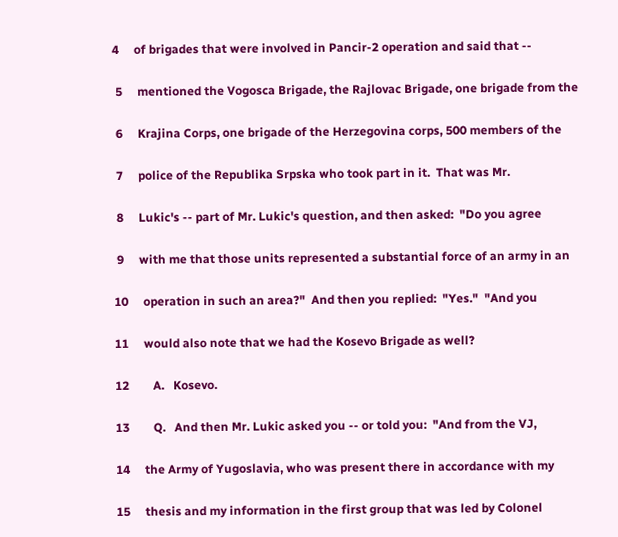4     of brigades that were involved in Pancir-2 operation and said that --

 5     mentioned the Vogosca Brigade, the Rajlovac Brigade, one brigade from the

 6     Krajina Corps, one brigade of the Herzegovina corps, 500 members of the

 7     police of the Republika Srpska who took part in it.  That was Mr.

 8     Lukic's -- part of Mr. Lukic's question, and then asked:  "Do you agree

 9     with me that those units represented a substantial force of an army in an

10     operation in such an area?"  And then you replied:  "Yes."  "And you

11     would also note that we had the Kosevo Brigade as well?

12        A.   Kosevo.

13        Q.   And then Mr. Lukic asked you -- or told you:  "And from the VJ,

14     the Army of Yugoslavia, who was present there in accordance with my

15     thesis and my information in the first group that was led by Colonel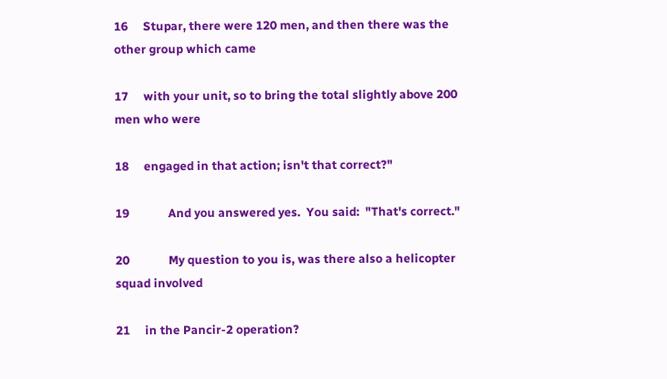16     Stupar, there were 120 men, and then there was the other group which came

17     with your unit, so to bring the total slightly above 200 men who were

18     engaged in that action; isn't that correct?"

19             And you answered yes.  You said:  "That's correct."

20             My question to you is, was there also a helicopter squad involved

21     in the Pancir-2 operation?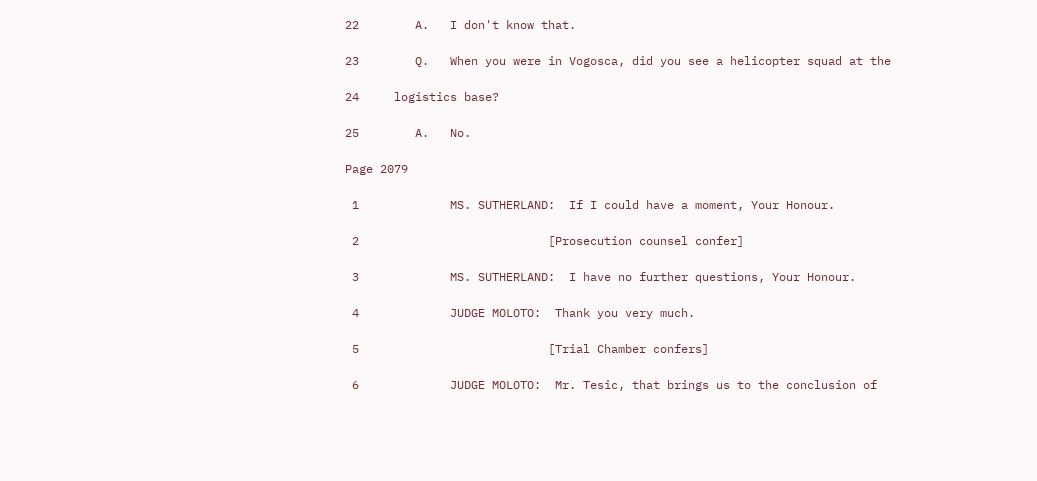22        A.   I don't know that.

23        Q.   When you were in Vogosca, did you see a helicopter squad at the

24     logistics base?

25        A.   No.

Page 2079

 1             MS. SUTHERLAND:  If I could have a moment, Your Honour.

 2                           [Prosecution counsel confer]

 3             MS. SUTHERLAND:  I have no further questions, Your Honour.

 4             JUDGE MOLOTO:  Thank you very much.

 5                           [Trial Chamber confers]

 6             JUDGE MOLOTO:  Mr. Tesic, that brings us to the conclusion of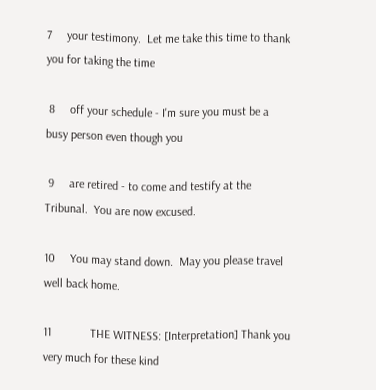7     your testimony.  Let me take this time to thank you for taking the time

 8     off your schedule - I'm sure you must be a busy person even though you

 9     are retired - to come and testify at the Tribunal.  You are now excused.

10     You may stand down.  May you please travel well back home.

11             THE WITNESS: [Interpretation] Thank you very much for these kind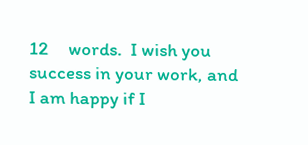12     words.  I wish you success in your work, and I am happy if I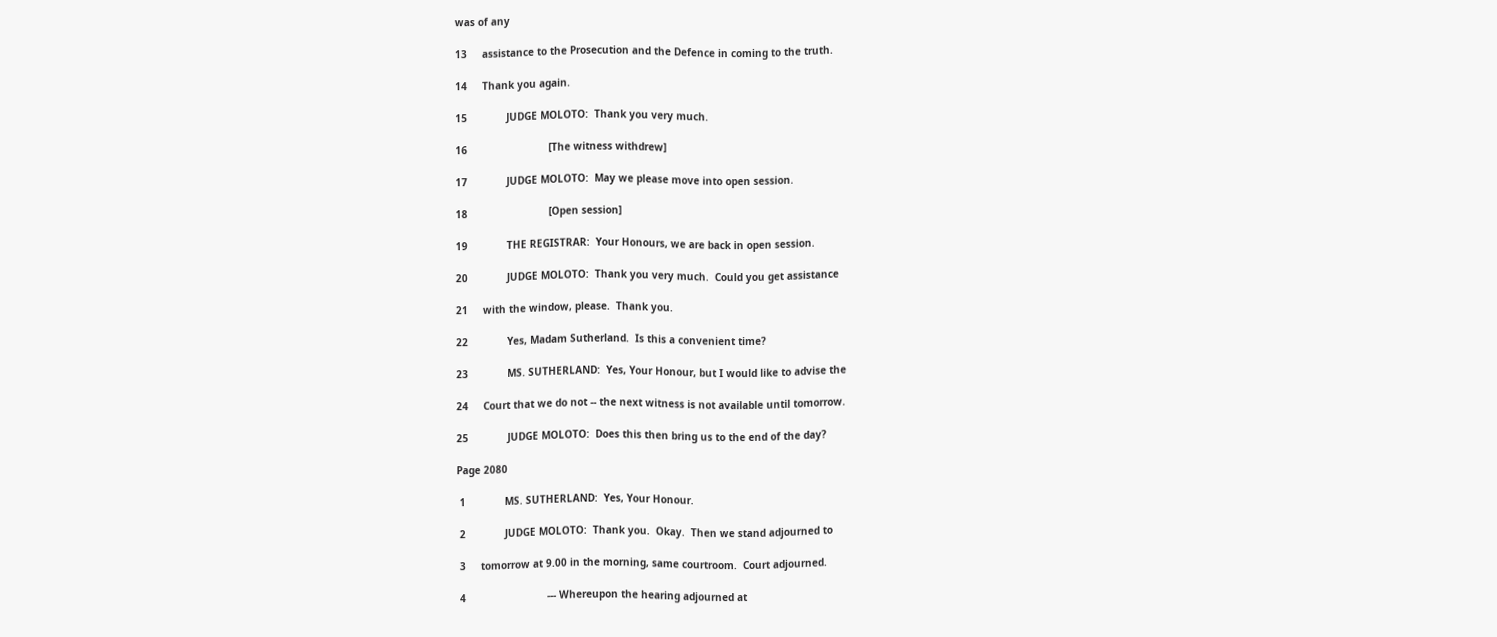was of any

13     assistance to the Prosecution and the Defence in coming to the truth.

14     Thank you again.

15             JUDGE MOLOTO:  Thank you very much.

16                           [The witness withdrew]

17             JUDGE MOLOTO:  May we please move into open session.

18                           [Open session]

19             THE REGISTRAR:  Your Honours, we are back in open session.

20             JUDGE MOLOTO:  Thank you very much.  Could you get assistance

21     with the window, please.  Thank you.

22             Yes, Madam Sutherland.  Is this a convenient time?

23             MS. SUTHERLAND:  Yes, Your Honour, but I would like to advise the

24     Court that we do not -- the next witness is not available until tomorrow.

25             JUDGE MOLOTO:  Does this then bring us to the end of the day?

Page 2080

 1             MS. SUTHERLAND:  Yes, Your Honour.

 2             JUDGE MOLOTO:  Thank you.  Okay.  Then we stand adjourned to

 3     tomorrow at 9.00 in the morning, same courtroom.  Court adjourned.

 4                           --- Whereupon the hearing adjourned at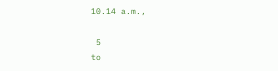10.14 a.m.,

 5                           to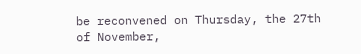be reconvened on Thursday, the 27th of November,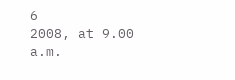6                           2008, at 9.00 a.m.